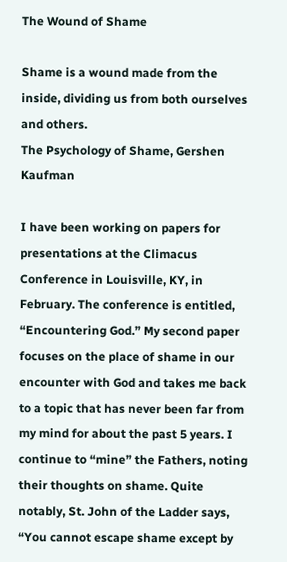The Wound of Shame

Shame is a wound made from the inside, dividing us from both ourselves and others.
The Psychology of Shame, Gershen Kaufman

I have been working on papers for presentations at the Climacus Conference in Louisville, KY, in February. The conference is entitled, “Encountering God.” My second paper focuses on the place of shame in our encounter with God and takes me back to a topic that has never been far from my mind for about the past 5 years. I continue to “mine” the Fathers, noting their thoughts on shame. Quite notably, St. John of the Ladder says, “You cannot escape shame except by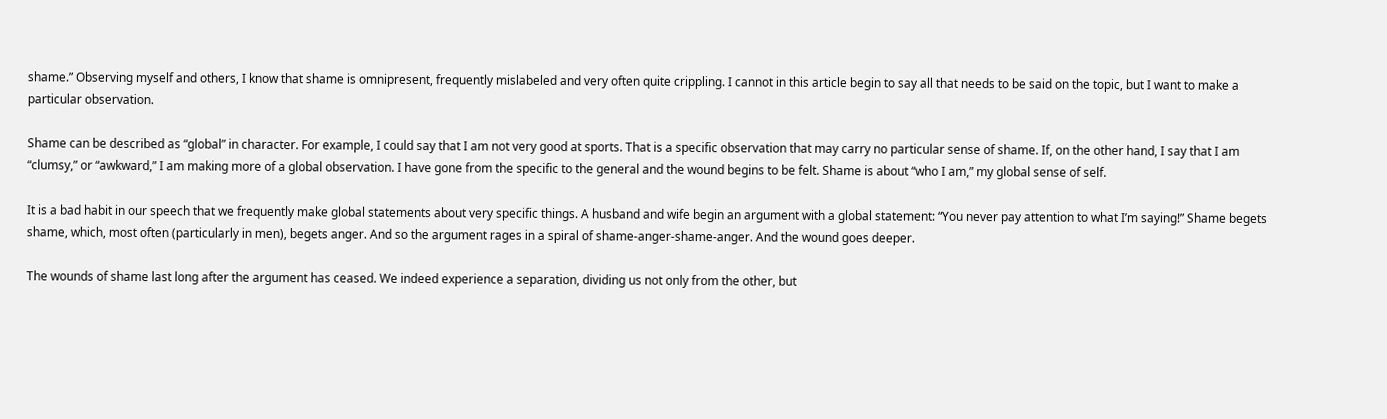shame.” Observing myself and others, I know that shame is omnipresent, frequently mislabeled and very often quite crippling. I cannot in this article begin to say all that needs to be said on the topic, but I want to make a particular observation.

Shame can be described as “global” in character. For example, I could say that I am not very good at sports. That is a specific observation that may carry no particular sense of shame. If, on the other hand, I say that I am “clumsy,” or “awkward,” I am making more of a global observation. I have gone from the specific to the general and the wound begins to be felt. Shame is about “who I am,” my global sense of self.

It is a bad habit in our speech that we frequently make global statements about very specific things. A husband and wife begin an argument with a global statement: “You never pay attention to what I’m saying!” Shame begets shame, which, most often (particularly in men), begets anger. And so the argument rages in a spiral of shame-anger-shame-anger. And the wound goes deeper.

The wounds of shame last long after the argument has ceased. We indeed experience a separation, dividing us not only from the other, but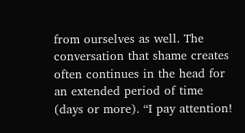from ourselves as well. The conversation that shame creates often continues in the head for an extended period of time (days or more). “I pay attention!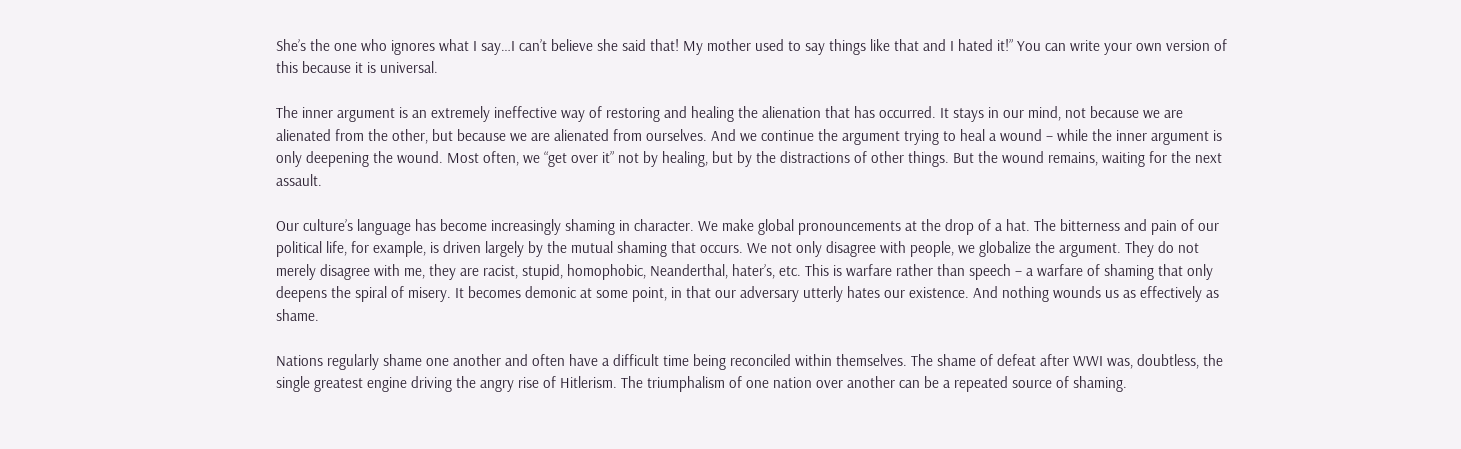She’s the one who ignores what I say…I can’t believe she said that! My mother used to say things like that and I hated it!” You can write your own version of this because it is universal.

The inner argument is an extremely ineffective way of restoring and healing the alienation that has occurred. It stays in our mind, not because we are alienated from the other, but because we are alienated from ourselves. And we continue the argument trying to heal a wound – while the inner argument is only deepening the wound. Most often, we “get over it” not by healing, but by the distractions of other things. But the wound remains, waiting for the next assault.

Our culture’s language has become increasingly shaming in character. We make global pronouncements at the drop of a hat. The bitterness and pain of our political life, for example, is driven largely by the mutual shaming that occurs. We not only disagree with people, we globalize the argument. They do not merely disagree with me, they are racist, stupid, homophobic, Neanderthal, hater’s, etc. This is warfare rather than speech – a warfare of shaming that only deepens the spiral of misery. It becomes demonic at some point, in that our adversary utterly hates our existence. And nothing wounds us as effectively as shame.

Nations regularly shame one another and often have a difficult time being reconciled within themselves. The shame of defeat after WWI was, doubtless, the single greatest engine driving the angry rise of Hitlerism. The triumphalism of one nation over another can be a repeated source of shaming.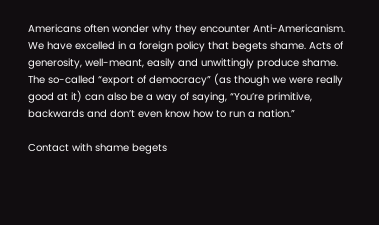Americans often wonder why they encounter Anti-Americanism. We have excelled in a foreign policy that begets shame. Acts of generosity, well-meant, easily and unwittingly produce shame. The so-called “export of democracy” (as though we were really good at it) can also be a way of saying, “You’re primitive, backwards and don’t even know how to run a nation.”

Contact with shame begets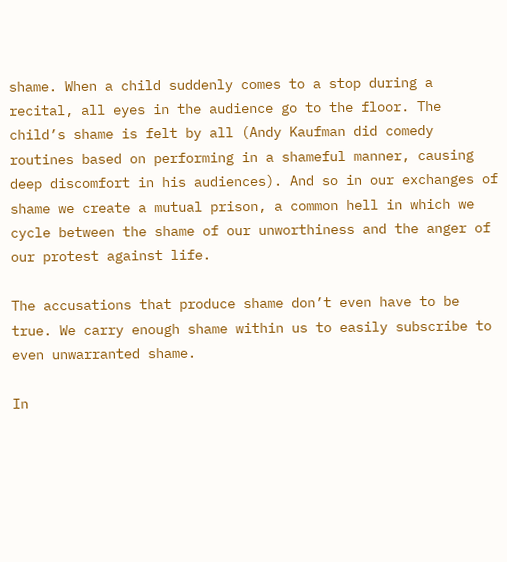shame. When a child suddenly comes to a stop during a recital, all eyes in the audience go to the floor. The child’s shame is felt by all (Andy Kaufman did comedy routines based on performing in a shameful manner, causing deep discomfort in his audiences). And so in our exchanges of shame we create a mutual prison, a common hell in which we cycle between the shame of our unworthiness and the anger of our protest against life.

The accusations that produce shame don’t even have to be true. We carry enough shame within us to easily subscribe to even unwarranted shame.

In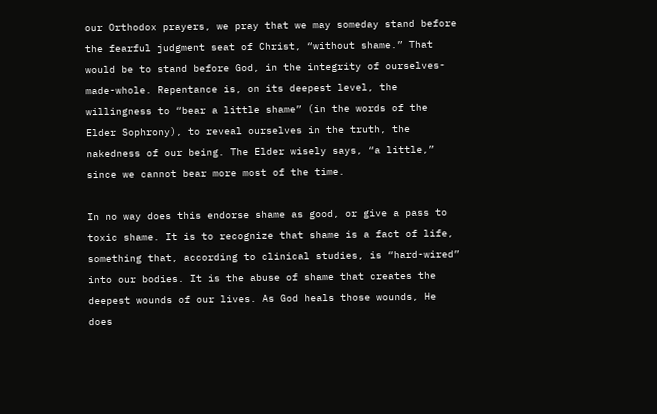our Orthodox prayers, we pray that we may someday stand before the fearful judgment seat of Christ, “without shame.” That would be to stand before God, in the integrity of ourselves-made-whole. Repentance is, on its deepest level, the willingness to “bear a little shame” (in the words of the Elder Sophrony), to reveal ourselves in the truth, the nakedness of our being. The Elder wisely says, “a little,” since we cannot bear more most of the time.

In no way does this endorse shame as good, or give a pass to toxic shame. It is to recognize that shame is a fact of life, something that, according to clinical studies, is “hard-wired” into our bodies. It is the abuse of shame that creates the deepest wounds of our lives. As God heals those wounds, He does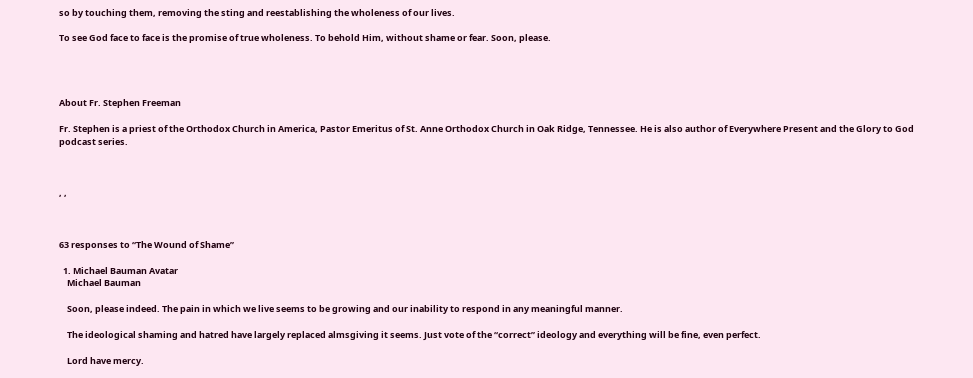so by touching them, removing the sting and reestablishing the wholeness of our lives.

To see God face to face is the promise of true wholeness. To behold Him, without shame or fear. Soon, please.




About Fr. Stephen Freeman

Fr. Stephen is a priest of the Orthodox Church in America, Pastor Emeritus of St. Anne Orthodox Church in Oak Ridge, Tennessee. He is also author of Everywhere Present and the Glory to God podcast series.



, ,



63 responses to “The Wound of Shame”

  1. Michael Bauman Avatar
    Michael Bauman

    Soon, please indeed. The pain in which we live seems to be growing and our inability to respond in any meaningful manner.

    The ideological shaming and hatred have largely replaced almsgiving it seems. Just vote of the “correct” ideology and everything will be fine, even perfect.

    Lord have mercy.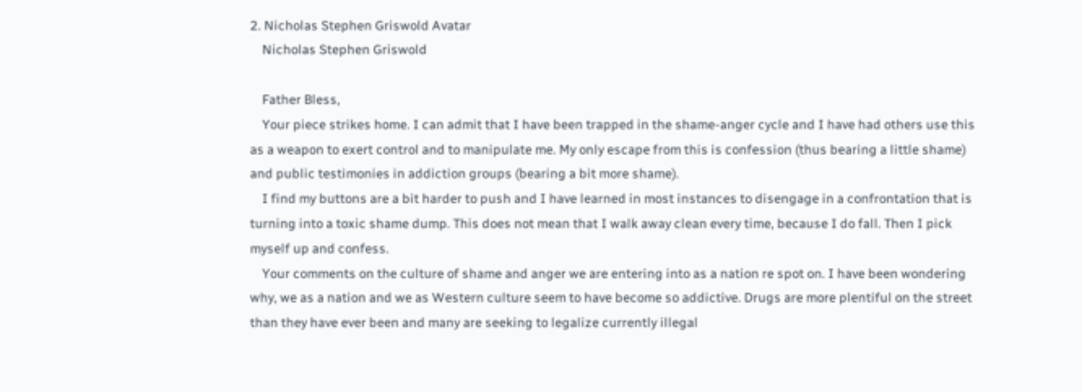2. Nicholas Stephen Griswold Avatar
    Nicholas Stephen Griswold

    Father Bless,
    Your piece strikes home. I can admit that I have been trapped in the shame-anger cycle and I have had others use this as a weapon to exert control and to manipulate me. My only escape from this is confession (thus bearing a little shame) and public testimonies in addiction groups (bearing a bit more shame).
    I find my buttons are a bit harder to push and I have learned in most instances to disengage in a confrontation that is turning into a toxic shame dump. This does not mean that I walk away clean every time, because I do fall. Then I pick myself up and confess.
    Your comments on the culture of shame and anger we are entering into as a nation re spot on. I have been wondering why, we as a nation and we as Western culture seem to have become so addictive. Drugs are more plentiful on the street than they have ever been and many are seeking to legalize currently illegal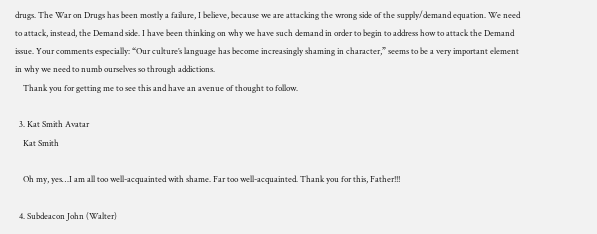drugs. The War on Drugs has been mostly a failure, I believe, because we are attacking the wrong side of the supply/demand equation. We need to attack, instead, the Demand side. I have been thinking on why we have such demand in order to begin to address how to attack the Demand issue. Your comments especially: “Our culture’s language has become increasingly shaming in character,” seems to be a very important element in why we need to numb ourselves so through addictions.
    Thank you for getting me to see this and have an avenue of thought to follow.

  3. Kat Smith Avatar
    Kat Smith

    Oh my, yes…I am all too well-acquainted with shame. Far too well-acquainted. Thank you for this, Father!!!

  4. Subdeacon John (Walter)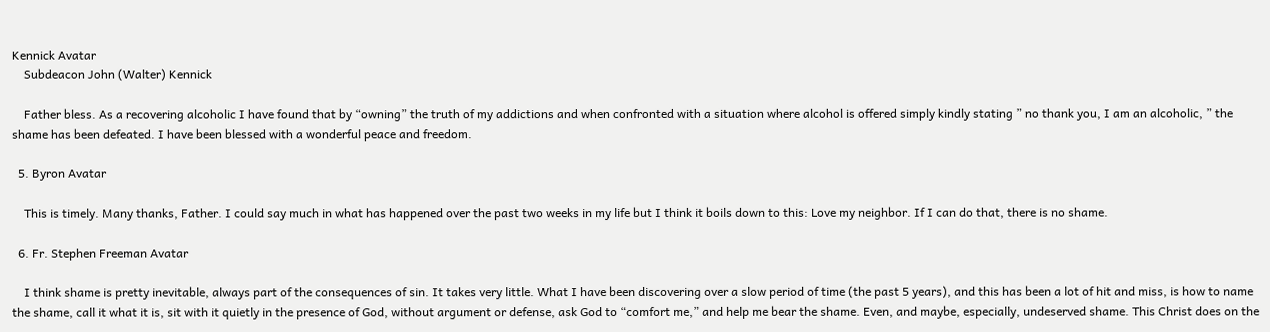Kennick Avatar
    Subdeacon John (Walter) Kennick

    Father bless. As a recovering alcoholic I have found that by “owning” the truth of my addictions and when confronted with a situation where alcohol is offered simply kindly stating ” no thank you, I am an alcoholic, ” the shame has been defeated. I have been blessed with a wonderful peace and freedom.

  5. Byron Avatar

    This is timely. Many thanks, Father. I could say much in what has happened over the past two weeks in my life but I think it boils down to this: Love my neighbor. If I can do that, there is no shame.

  6. Fr. Stephen Freeman Avatar

    I think shame is pretty inevitable, always part of the consequences of sin. It takes very little. What I have been discovering over a slow period of time (the past 5 years), and this has been a lot of hit and miss, is how to name the shame, call it what it is, sit with it quietly in the presence of God, without argument or defense, ask God to “comfort me,” and help me bear the shame. Even, and maybe, especially, undeserved shame. This Christ does on the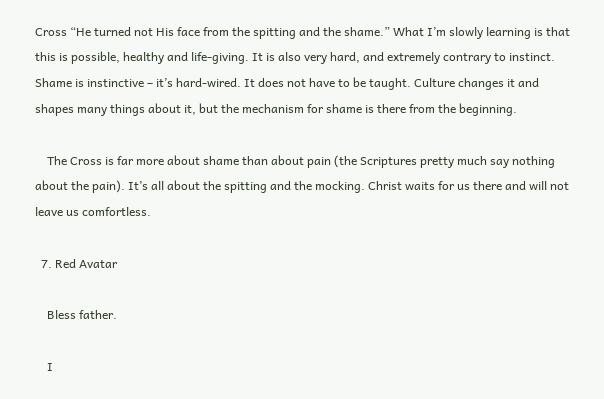Cross “He turned not His face from the spitting and the shame.” What I’m slowly learning is that this is possible, healthy and life-giving. It is also very hard, and extremely contrary to instinct. Shame is instinctive – it’s hard-wired. It does not have to be taught. Culture changes it and shapes many things about it, but the mechanism for shame is there from the beginning.

    The Cross is far more about shame than about pain (the Scriptures pretty much say nothing about the pain). It’s all about the spitting and the mocking. Christ waits for us there and will not leave us comfortless.

  7. Red Avatar

    Bless father.

    I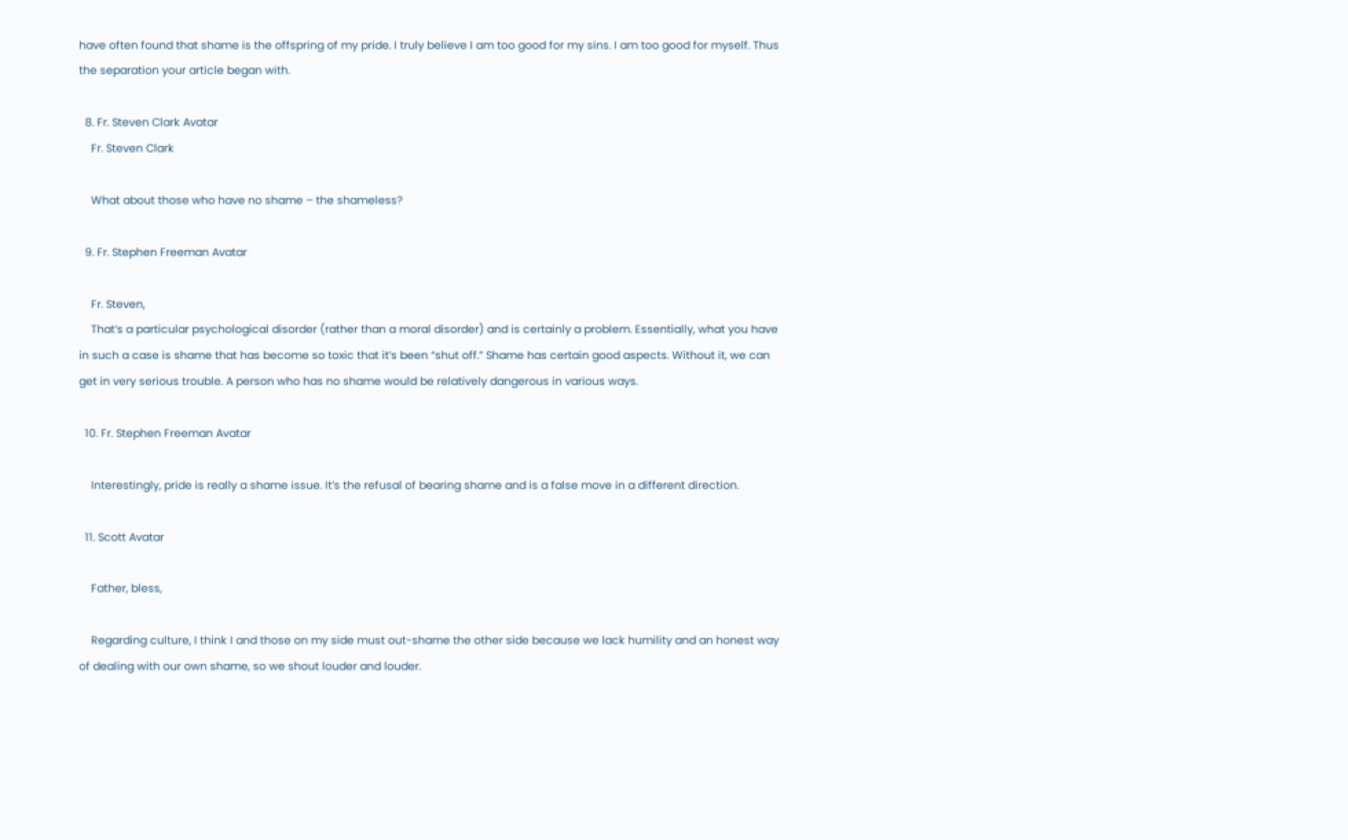have often found that shame is the offspring of my pride. I truly believe I am too good for my sins. I am too good for myself. Thus the separation your article began with.

  8. Fr. Steven Clark Avatar
    Fr. Steven Clark

    What about those who have no shame – the shameless?

  9. Fr. Stephen Freeman Avatar

    Fr. Steven,
    That’s a particular psychological disorder (rather than a moral disorder) and is certainly a problem. Essentially, what you have in such a case is shame that has become so toxic that it’s been “shut off.” Shame has certain good aspects. Without it, we can get in very serious trouble. A person who has no shame would be relatively dangerous in various ways.

  10. Fr. Stephen Freeman Avatar

    Interestingly, pride is really a shame issue. It’s the refusal of bearing shame and is a false move in a different direction.

  11. Scott Avatar

    Father, bless,

    Regarding culture, I think I and those on my side must out-shame the other side because we lack humility and an honest way of dealing with our own shame, so we shout louder and louder.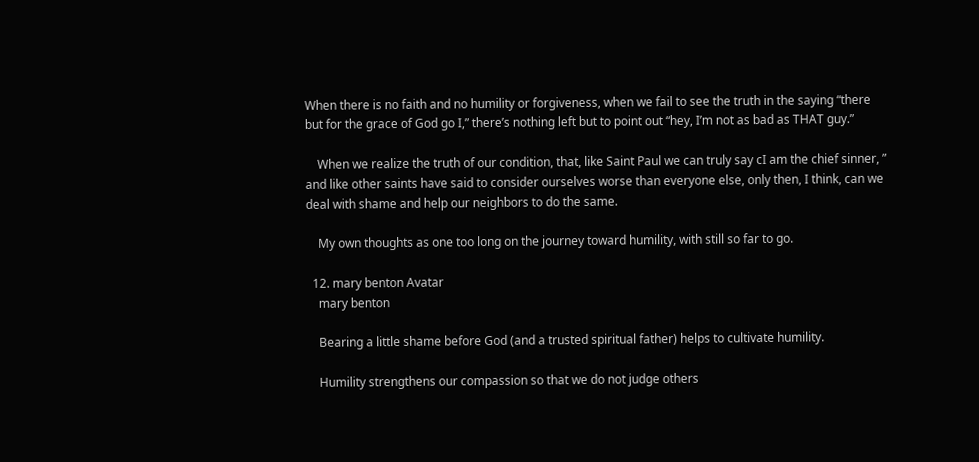When there is no faith and no humility or forgiveness, when we fail to see the truth in the saying “there but for the grace of God go I,” there’s nothing left but to point out “hey, I’m not as bad as THAT guy.”

    When we realize the truth of our condition, that, like Saint Paul we can truly say cI am the chief sinner, ” and like other saints have said to consider ourselves worse than everyone else, only then, I think, can we deal with shame and help our neighbors to do the same.

    My own thoughts as one too long on the journey toward humility, with still so far to go.

  12. mary benton Avatar
    mary benton

    Bearing a little shame before God (and a trusted spiritual father) helps to cultivate humility.

    Humility strengthens our compassion so that we do not judge others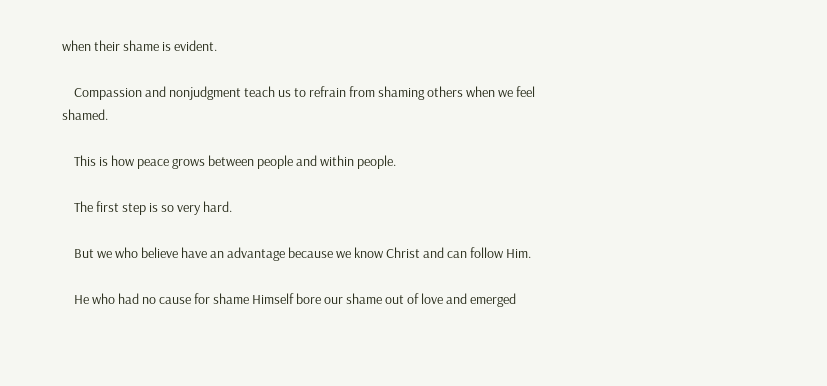when their shame is evident.

    Compassion and nonjudgment teach us to refrain from shaming others when we feel shamed.

    This is how peace grows between people and within people.

    The first step is so very hard.

    But we who believe have an advantage because we know Christ and can follow Him.

    He who had no cause for shame Himself bore our shame out of love and emerged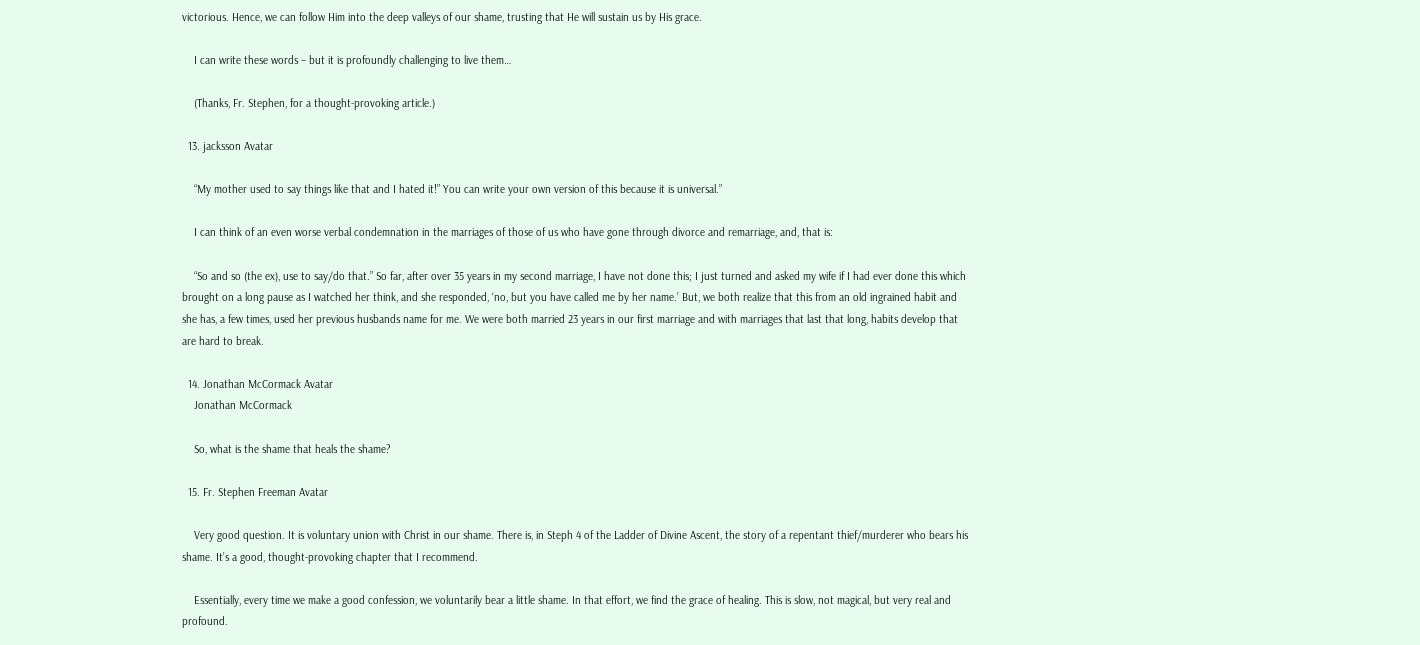victorious. Hence, we can follow Him into the deep valleys of our shame, trusting that He will sustain us by His grace.

    I can write these words – but it is profoundly challenging to live them…

    (Thanks, Fr. Stephen, for a thought-provoking article.)

  13. jacksson Avatar

    “My mother used to say things like that and I hated it!” You can write your own version of this because it is universal.”

    I can think of an even worse verbal condemnation in the marriages of those of us who have gone through divorce and remarriage, and, that is:

    “So and so (the ex), use to say/do that.” So far, after over 35 years in my second marriage, I have not done this; I just turned and asked my wife if I had ever done this which brought on a long pause as I watched her think, and she responded, ‘no, but you have called me by her name.’ But, we both realize that this from an old ingrained habit and she has, a few times, used her previous husbands name for me. We were both married 23 years in our first marriage and with marriages that last that long, habits develop that are hard to break.

  14. Jonathan McCormack Avatar
    Jonathan McCormack

    So, what is the shame that heals the shame?

  15. Fr. Stephen Freeman Avatar

    Very good question. It is voluntary union with Christ in our shame. There is, in Steph 4 of the Ladder of Divine Ascent, the story of a repentant thief/murderer who bears his shame. It’s a good, thought-provoking chapter that I recommend.

    Essentially, every time we make a good confession, we voluntarily bear a little shame. In that effort, we find the grace of healing. This is slow, not magical, but very real and profound.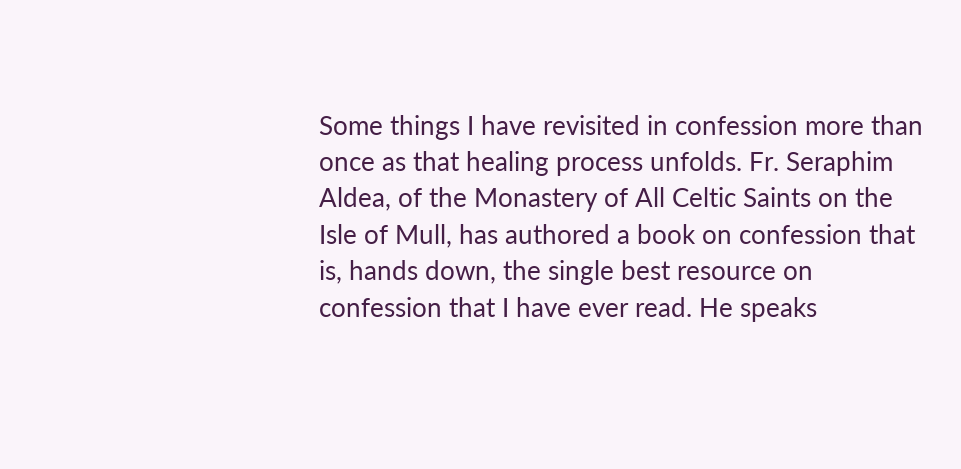Some things I have revisited in confession more than once as that healing process unfolds. Fr. Seraphim Aldea, of the Monastery of All Celtic Saints on the Isle of Mull, has authored a book on confession that is, hands down, the single best resource on confession that I have ever read. He speaks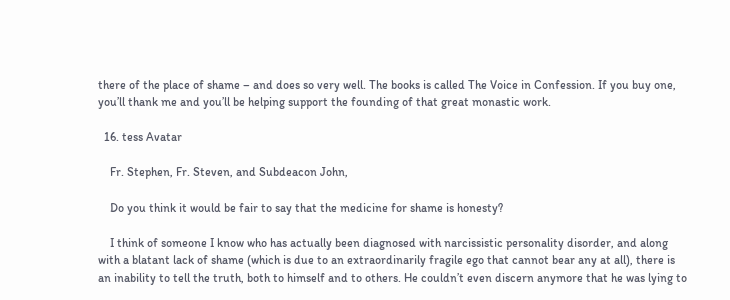there of the place of shame – and does so very well. The books is called The Voice in Confession. If you buy one, you’ll thank me and you’ll be helping support the founding of that great monastic work.

  16. tess Avatar

    Fr. Stephen, Fr. Steven, and Subdeacon John,

    Do you think it would be fair to say that the medicine for shame is honesty?

    I think of someone I know who has actually been diagnosed with narcissistic personality disorder, and along with a blatant lack of shame (which is due to an extraordinarily fragile ego that cannot bear any at all), there is an inability to tell the truth, both to himself and to others. He couldn’t even discern anymore that he was lying to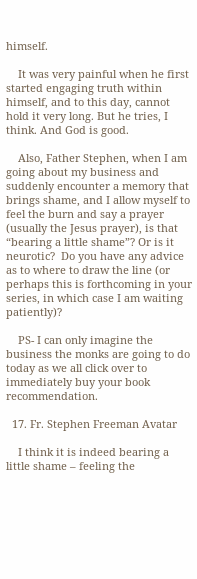himself.

    It was very painful when he first started engaging truth within himself, and to this day, cannot hold it very long. But he tries, I think. And God is good.

    Also, Father Stephen, when I am going about my business and suddenly encounter a memory that brings shame, and I allow myself to feel the burn and say a prayer (usually the Jesus prayer), is that “bearing a little shame”? Or is it neurotic?  Do you have any advice as to where to draw the line (or perhaps this is forthcoming in your series, in which case I am waiting patiently)?

    PS- I can only imagine the business the monks are going to do today as we all click over to immediately buy your book recommendation.

  17. Fr. Stephen Freeman Avatar

    I think it is indeed bearing a little shame – feeling the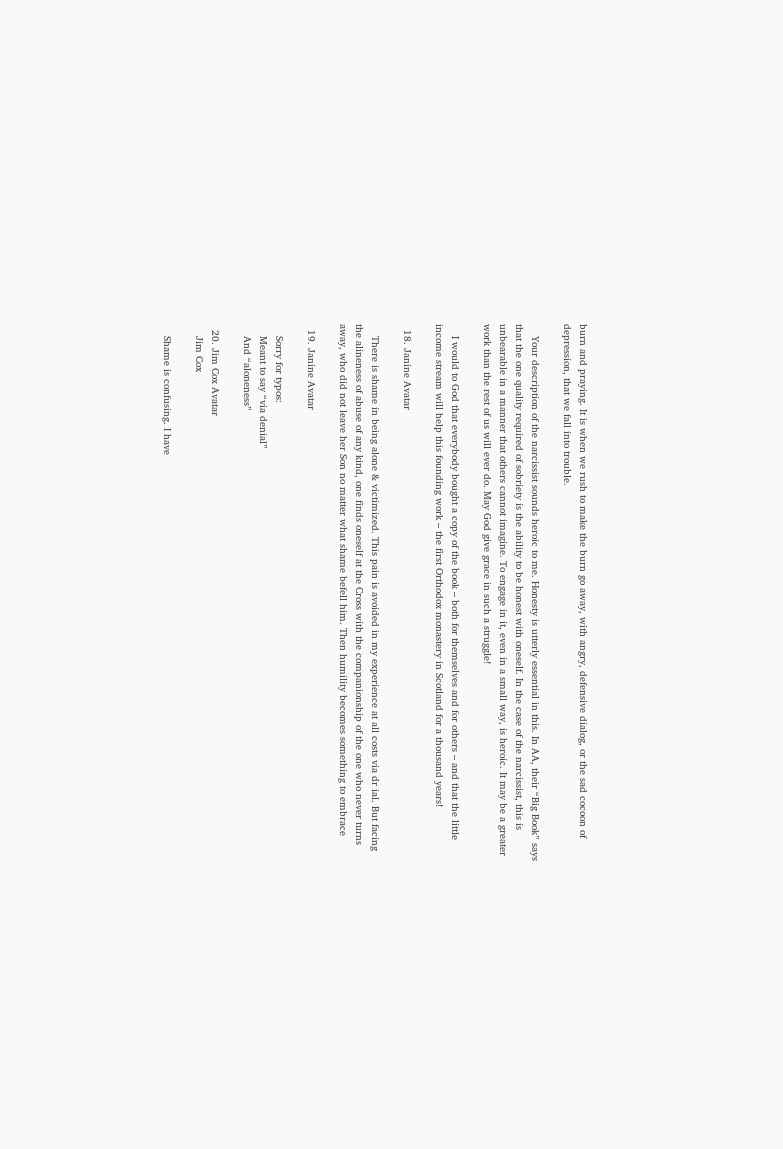burn and praying. It is when we rush to make the burn go away, with angry, defensive dialog, or the sad cocoon of depression, that we fall into trouble.

    Your description of the narcissist sounds heroic to me. Honesty is utterly essential in this. In AA, their “Big Book” says that the one quality required of sobriety is the ability to be honest with oneself. In the case of the narcissist, this is unbearable in a manner that others cannot imagine. To engage in it, even in a small way, is heroic. It may be a greater work than the rest of us will ever do. May God give grace in such a struggle!

    I would to God that everybody bought a copy of the book – both for themselves and for others – and that the little income stream will help this founding work – the first Orthodox monastery in Scotland for a thousand years!

  18. Janine Avatar

    There is shame in being alone & victimized. This pain is avoided in my experience at all costs via dr ial. But facing the alineness of abuse of any kind, one finds oneself at the Cross with the companionship of the one who never turns away, who did not leave her Son no matter what shame befell him. Then humility becomes something to embrace

  19. Janine Avatar

    Sorry for typos:
    Meant to say “via denial”
    And “aloneness”

  20. Jim Cox Avatar
    Jim Cox

    Shame is confusing. I have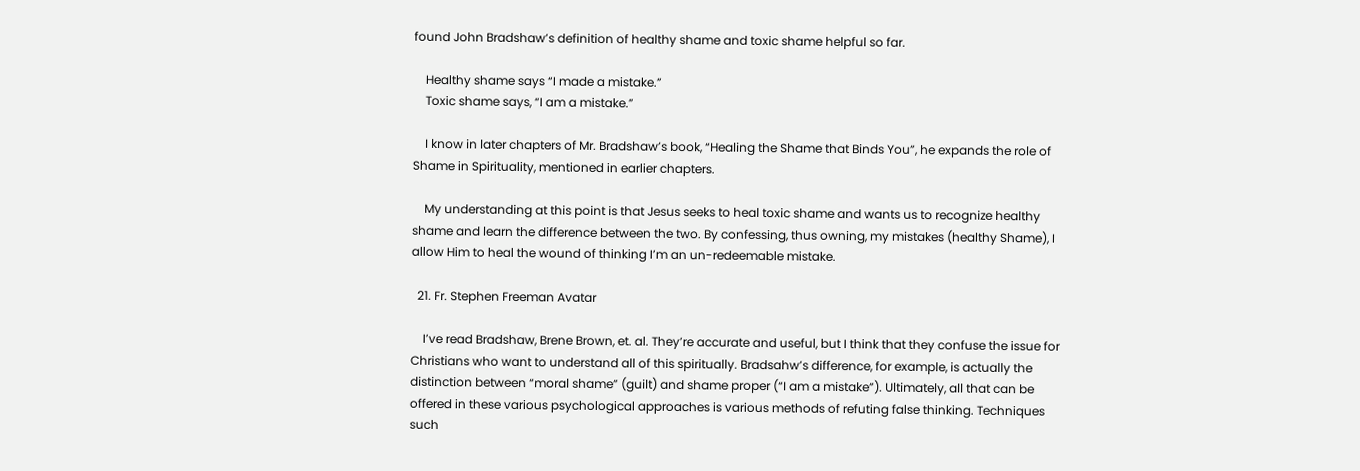found John Bradshaw’s definition of healthy shame and toxic shame helpful so far.

    Healthy shame says “I made a mistake.”
    Toxic shame says, “I am a mistake.”

    I know in later chapters of Mr. Bradshaw’s book, “Healing the Shame that Binds You”, he expands the role of Shame in Spirituality, mentioned in earlier chapters.

    My understanding at this point is that Jesus seeks to heal toxic shame and wants us to recognize healthy shame and learn the difference between the two. By confessing, thus owning, my mistakes (healthy Shame), I allow Him to heal the wound of thinking I’m an un-redeemable mistake.

  21. Fr. Stephen Freeman Avatar

    I’ve read Bradshaw, Brene Brown, et. al. They’re accurate and useful, but I think that they confuse the issue for Christians who want to understand all of this spiritually. Bradsahw’s difference, for example, is actually the distinction between “moral shame” (guilt) and shame proper (“I am a mistake”). Ultimately, all that can be offered in these various psychological approaches is various methods of refuting false thinking. Techniques such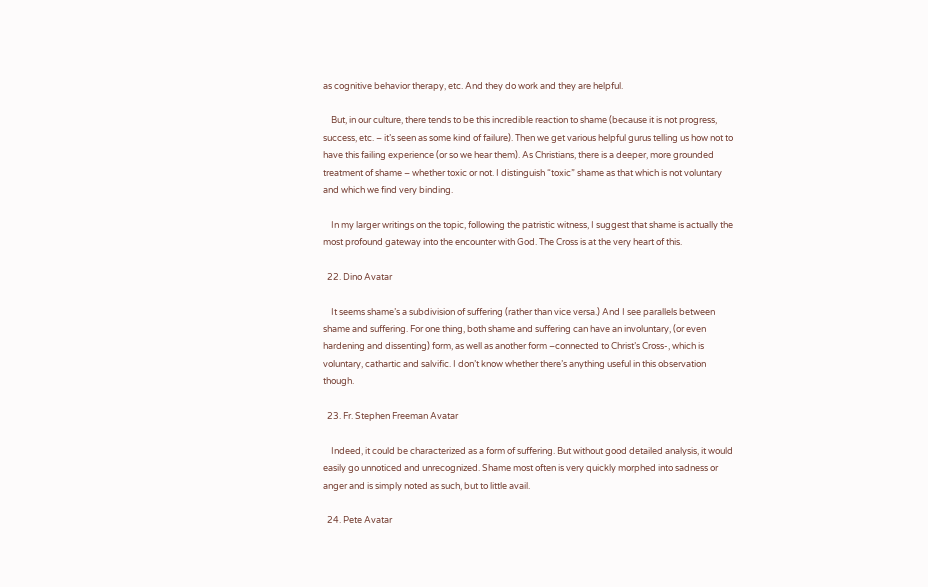as cognitive behavior therapy, etc. And they do work and they are helpful.

    But, in our culture, there tends to be this incredible reaction to shame (because it is not progress, success, etc. – it’s seen as some kind of failure). Then we get various helpful gurus telling us how not to have this failing experience (or so we hear them). As Christians, there is a deeper, more grounded treatment of shame – whether toxic or not. I distinguish “toxic” shame as that which is not voluntary and which we find very binding.

    In my larger writings on the topic, following the patristic witness, I suggest that shame is actually the most profound gateway into the encounter with God. The Cross is at the very heart of this.

  22. Dino Avatar

    It seems shame’s a subdivision of suffering (rather than vice versa.) And I see parallels between shame and suffering. For one thing, both shame and suffering can have an involuntary, (or even hardening and dissenting) form, as well as another form –connected to Christ’s Cross-, which is voluntary, cathartic and salvific. I don’t know whether there’s anything useful in this observation though.

  23. Fr. Stephen Freeman Avatar

    Indeed, it could be characterized as a form of suffering. But without good detailed analysis, it would easily go unnoticed and unrecognized. Shame most often is very quickly morphed into sadness or anger and is simply noted as such, but to little avail.

  24. Pete Avatar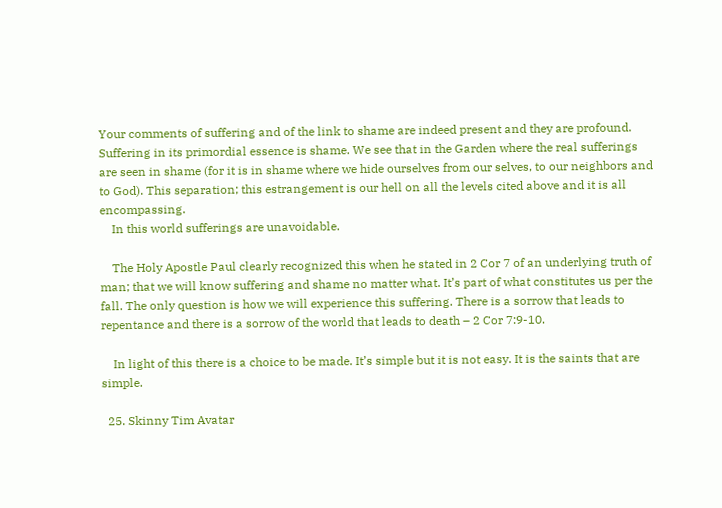Your comments of suffering and of the link to shame are indeed present and they are profound. Suffering in its primordial essence is shame. We see that in the Garden where the real sufferings are seen in shame (for it is in shame where we hide ourselves from our selves, to our neighbors and to God). This separation; this estrangement is our hell on all the levels cited above and it is all encompassing.
    In this world sufferings are unavoidable.

    The Holy Apostle Paul clearly recognized this when he stated in 2 Cor 7 of an underlying truth of man; that we will know suffering and shame no matter what. It’s part of what constitutes us per the fall. The only question is how we will experience this suffering. There is a sorrow that leads to repentance and there is a sorrow of the world that leads to death – 2 Cor 7:9-10.

    In light of this there is a choice to be made. It’s simple but it is not easy. It is the saints that are simple.

  25. Skinny Tim Avatar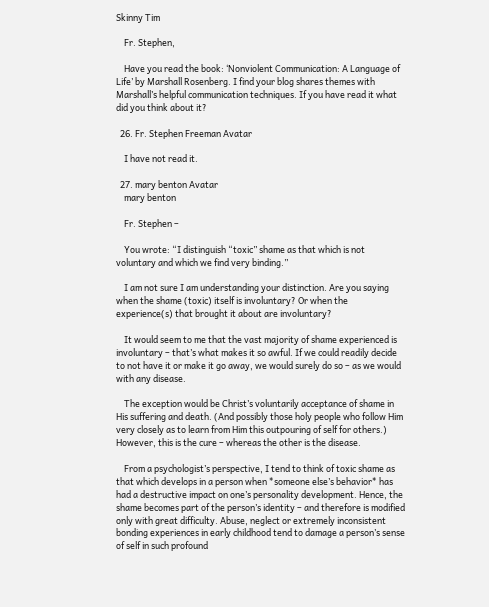Skinny Tim

    Fr. Stephen,

    Have you read the book: ‘Nonviolent Communication: A Language of Life’ by Marshall Rosenberg. I find your blog shares themes with Marshall’s helpful communication techniques. If you have read it what did you think about it?

  26. Fr. Stephen Freeman Avatar

    I have not read it.

  27. mary benton Avatar
    mary benton

    Fr. Stephen –

    You wrote: “I distinguish “toxic” shame as that which is not voluntary and which we find very binding.”

    I am not sure I am understanding your distinction. Are you saying when the shame (toxic) itself is involuntary? Or when the experience(s) that brought it about are involuntary?

    It would seem to me that the vast majority of shame experienced is involuntary – that’s what makes it so awful. If we could readily decide to not have it or make it go away, we would surely do so – as we would with any disease.

    The exception would be Christ’s voluntarily acceptance of shame in His suffering and death. (And possibly those holy people who follow Him very closely as to learn from Him this outpouring of self for others.) However, this is the cure – whereas the other is the disease.

    From a psychologist’s perspective, I tend to think of toxic shame as that which develops in a person when *someone else’s behavior* has had a destructive impact on one’s personality development. Hence, the shame becomes part of the person’s identity – and therefore is modified only with great difficulty. Abuse, neglect or extremely inconsistent bonding experiences in early childhood tend to damage a person’s sense of self in such profound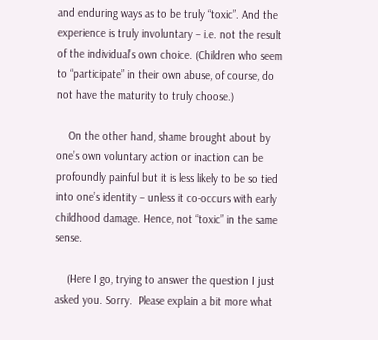and enduring ways as to be truly “toxic”. And the experience is truly involuntary – i.e. not the result of the individual’s own choice. (Children who seem to “participate” in their own abuse, of course, do not have the maturity to truly choose.)

    On the other hand, shame brought about by one’s own voluntary action or inaction can be profoundly painful but it is less likely to be so tied into one’s identity – unless it co-occurs with early childhood damage. Hence, not “toxic” in the same sense.

    (Here I go, trying to answer the question I just asked you. Sorry.  Please explain a bit more what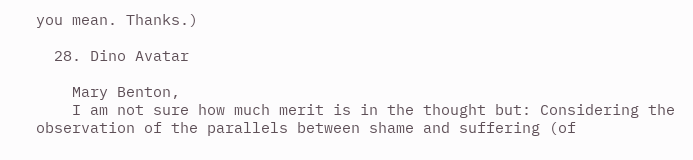you mean. Thanks.)

  28. Dino Avatar

    Mary Benton,
    I am not sure how much merit is in the thought but: Considering the observation of the parallels between shame and suffering (of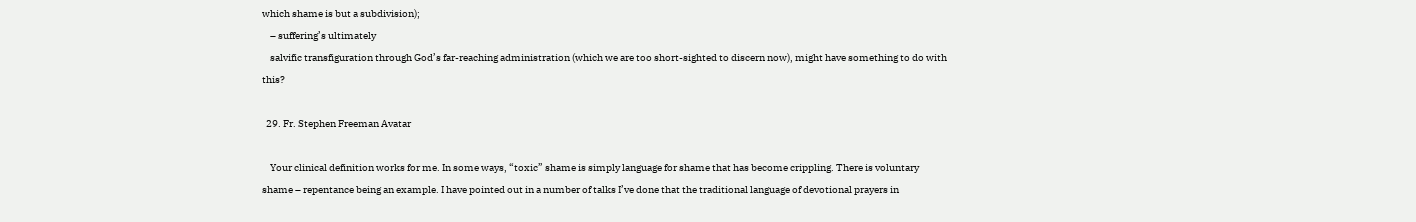which shame is but a subdivision);
    – suffering’s ultimately
    salvific transfiguration through God’s far-reaching administration (which we are too short-sighted to discern now), might have something to do with this?

  29. Fr. Stephen Freeman Avatar

    Your clinical definition works for me. In some ways, “toxic” shame is simply language for shame that has become crippling. There is voluntary shame – repentance being an example. I have pointed out in a number of talks I’ve done that the traditional language of devotional prayers in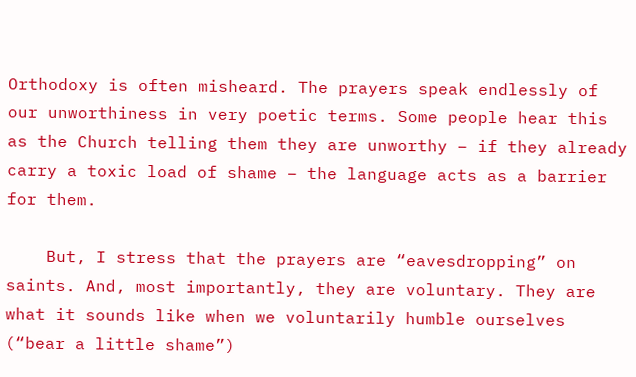Orthodoxy is often misheard. The prayers speak endlessly of our unworthiness in very poetic terms. Some people hear this as the Church telling them they are unworthy – if they already carry a toxic load of shame – the language acts as a barrier for them.

    But, I stress that the prayers are “eavesdropping” on saints. And, most importantly, they are voluntary. They are what it sounds like when we voluntarily humble ourselves (“bear a little shame”)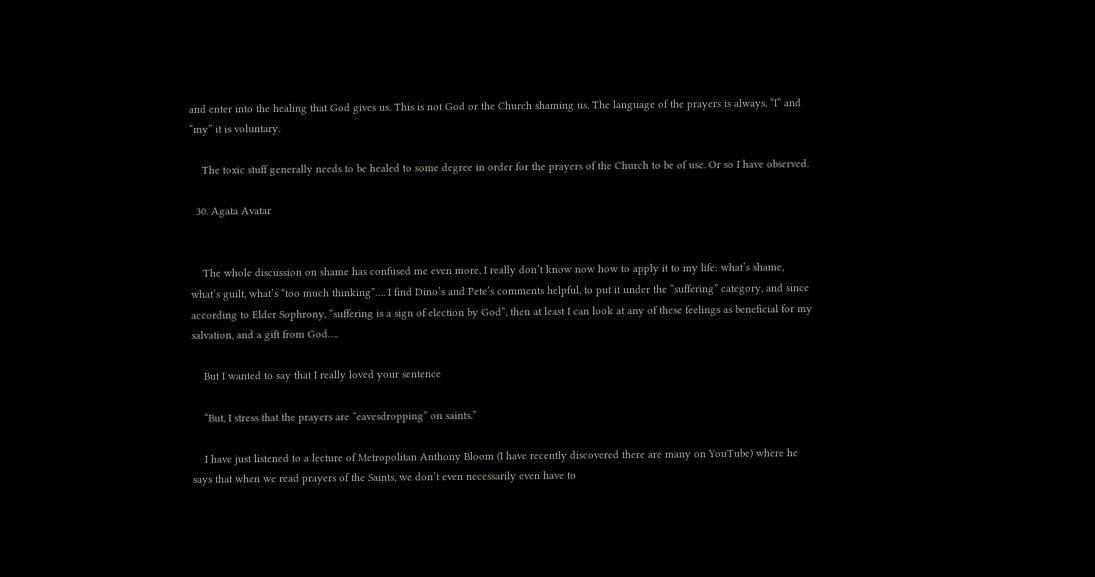and enter into the healing that God gives us. This is not God or the Church shaming us. The language of the prayers is always, “I” and “my” it is voluntary.

    The toxic stuff generally needs to be healed to some degree in order for the prayers of the Church to be of use. Or so I have observed.

  30. Agata Avatar


    The whole discussion on shame has confused me even more, I really don’t know now how to apply it to my life: what’s shame, what’s guilt, what’s “too much thinking”…. I find Dino’s and Pete’s comments helpful, to put it under the “suffering” category, and since according to Elder Sophrony, “suffering is a sign of election by God”, then at least I can look at any of these feelings as beneficial for my salvation, and a gift from God….

    But I wanted to say that I really loved your sentence

    “But, I stress that the prayers are “eavesdropping” on saints.”

    I have just listened to a lecture of Metropolitan Anthony Bloom (I have recently discovered there are many on YouTube) where he says that when we read prayers of the Saints, we don’t even necessarily even have to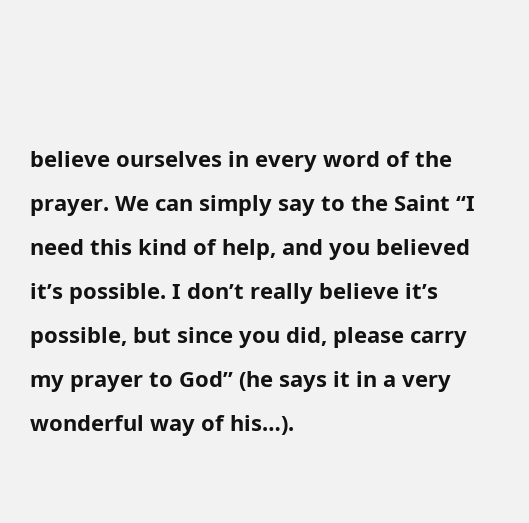believe ourselves in every word of the prayer. We can simply say to the Saint “I need this kind of help, and you believed it’s possible. I don’t really believe it’s possible, but since you did, please carry my prayer to God” (he says it in a very wonderful way of his…).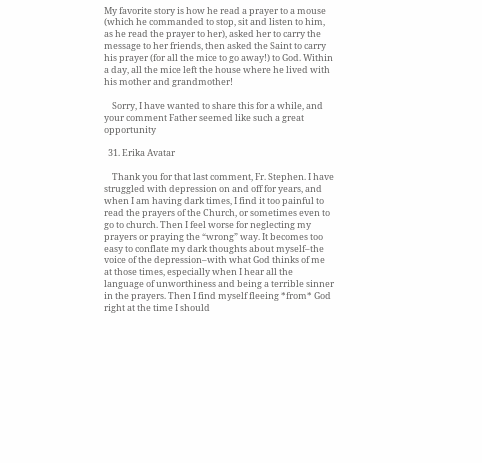My favorite story is how he read a prayer to a mouse (which he commanded to stop, sit and listen to him, as he read the prayer to her), asked her to carry the message to her friends, then asked the Saint to carry his prayer (for all the mice to go away!) to God. Within a day, all the mice left the house where he lived with his mother and grandmother!

    Sorry, I have wanted to share this for a while, and your comment Father seemed like such a great opportunity

  31. Erika Avatar

    Thank you for that last comment, Fr. Stephen. I have struggled with depression on and off for years, and when I am having dark times, I find it too painful to read the prayers of the Church, or sometimes even to go to church. Then I feel worse for neglecting my prayers or praying the “wrong” way. It becomes too easy to conflate my dark thoughts about myself–the voice of the depression–with what God thinks of me at those times, especially when I hear all the language of unworthiness and being a terrible sinner in the prayers. Then I find myself fleeing *from* God right at the time I should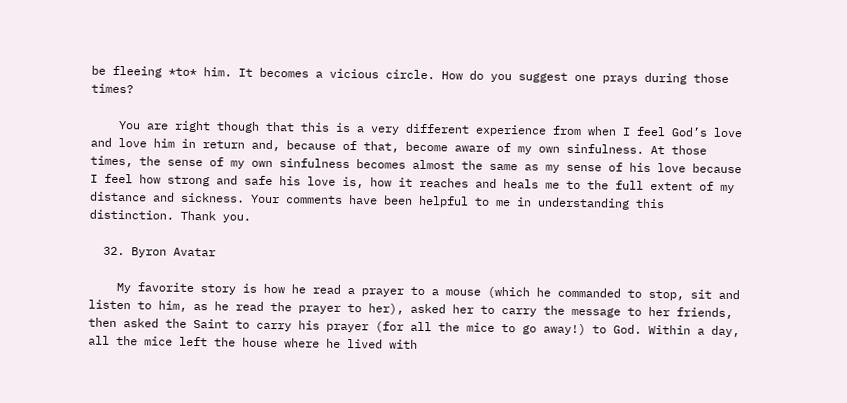be fleeing *to* him. It becomes a vicious circle. How do you suggest one prays during those times?

    You are right though that this is a very different experience from when I feel God’s love and love him in return and, because of that, become aware of my own sinfulness. At those times, the sense of my own sinfulness becomes almost the same as my sense of his love because I feel how strong and safe his love is, how it reaches and heals me to the full extent of my distance and sickness. Your comments have been helpful to me in understanding this distinction. Thank you.

  32. Byron Avatar

    My favorite story is how he read a prayer to a mouse (which he commanded to stop, sit and listen to him, as he read the prayer to her), asked her to carry the message to her friends, then asked the Saint to carry his prayer (for all the mice to go away!) to God. Within a day, all the mice left the house where he lived with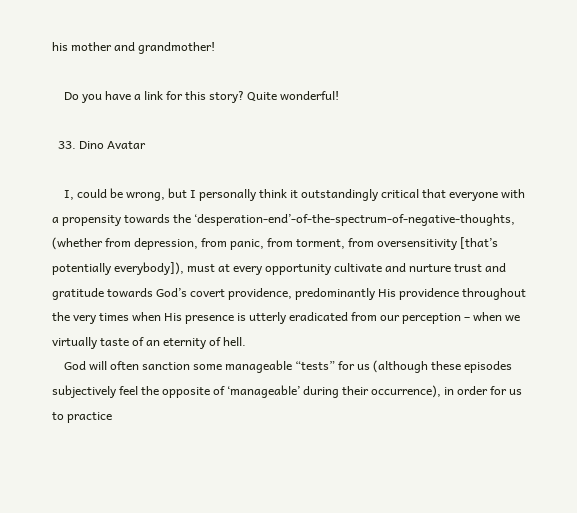his mother and grandmother!

    Do you have a link for this story? Quite wonderful!

  33. Dino Avatar

    I, could be wrong, but I personally think it outstandingly critical that everyone with a propensity towards the ‘desperation-end’-of-the-spectrum-of-negative-thoughts, (whether from depression, from panic, from torment, from oversensitivity [that’s potentially everybody]), must at every opportunity cultivate and nurture trust and gratitude towards God’s covert providence, predominantly His providence throughout the very times when His presence is utterly eradicated from our perception – when we virtually taste of an eternity of hell.
    God will often sanction some manageable “tests” for us (although these episodes subjectively feel the opposite of ‘manageable’ during their occurrence), in order for us to practice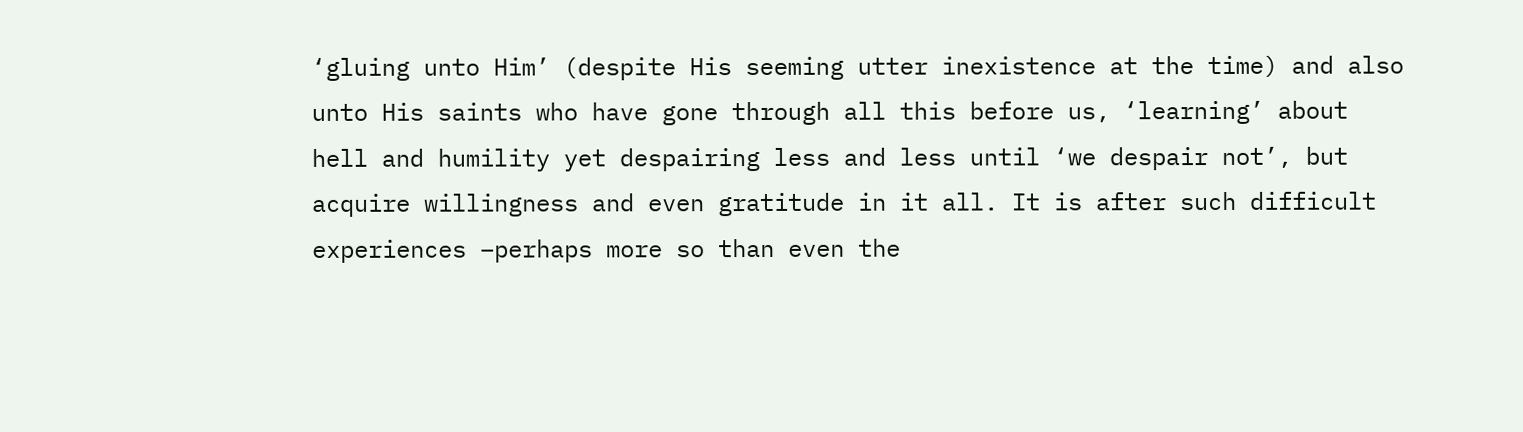‘gluing unto Him’ (despite His seeming utter inexistence at the time) and also unto His saints who have gone through all this before us, ‘learning’ about hell and humility yet despairing less and less until ‘we despair not’, but acquire willingness and even gratitude in it all. It is after such difficult experiences –perhaps more so than even the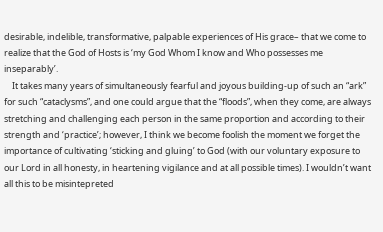desirable, indelible, transformative, palpable experiences of His grace– that we come to realize that the God of Hosts is ‘my God Whom I know and Who possesses me inseparably’.
    It takes many years of simultaneously fearful and joyous building-up of such an “ark” for such “cataclysms”, and one could argue that the “floods”, when they come, are always stretching and challenging each person in the same proportion and according to their strength and ‘practice’; however, I think we become foolish the moment we forget the importance of cultivating ‘sticking and gluing’ to God (with our voluntary exposure to our Lord in all honesty, in heartening vigilance and at all possible times). I wouldn’t want all this to be misintepreted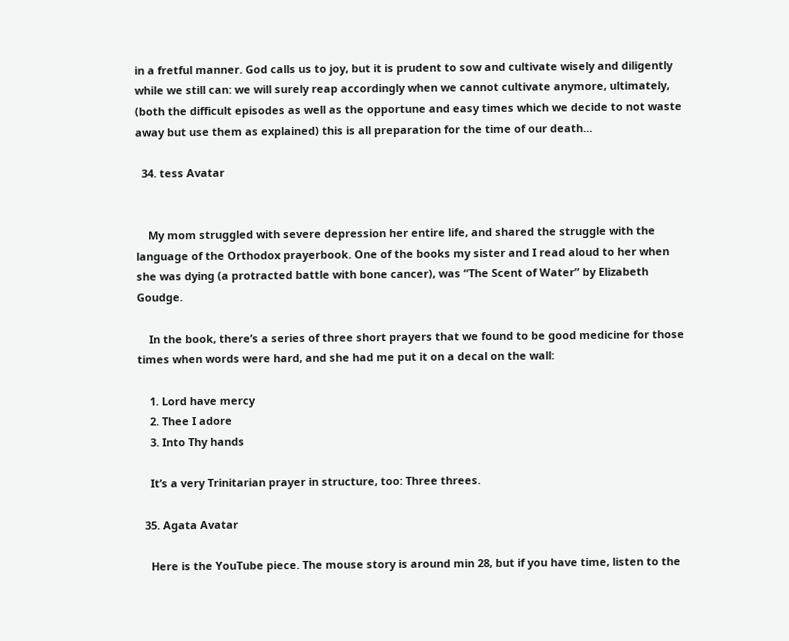in a fretful manner. God calls us to joy, but it is prudent to sow and cultivate wisely and diligently while we still can: we will surely reap accordingly when we cannot cultivate anymore, ultimately, (both the difficult episodes as well as the opportune and easy times which we decide to not waste away but use them as explained) this is all preparation for the time of our death…

  34. tess Avatar


    My mom struggled with severe depression her entire life, and shared the struggle with the language of the Orthodox prayerbook. One of the books my sister and I read aloud to her when she was dying (a protracted battle with bone cancer), was “The Scent of Water” by Elizabeth Goudge.

    In the book, there’s a series of three short prayers that we found to be good medicine for those times when words were hard, and she had me put it on a decal on the wall:

    1. Lord have mercy
    2. Thee I adore
    3. Into Thy hands

    It’s a very Trinitarian prayer in structure, too: Three threes.

  35. Agata Avatar

    Here is the YouTube piece. The mouse story is around min 28, but if you have time, listen to the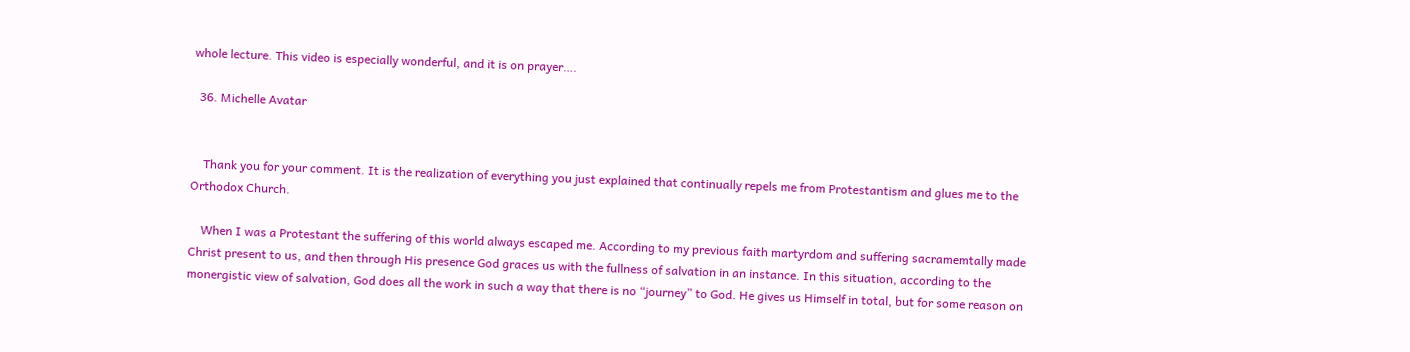whole lecture. This video is especially wonderful, and it is on prayer….

  36. Michelle Avatar


    Thank you for your comment. It is the realization of everything you just explained that continually repels me from Protestantism and glues me to the Orthodox Church.

    When I was a Protestant the suffering of this world always escaped me. According to my previous faith martyrdom and suffering sacramemtally made Christ present to us, and then through His presence God graces us with the fullness of salvation in an instance. In this situation, according to the monergistic view of salvation, God does all the work in such a way that there is no “journey” to God. He gives us Himself in total, but for some reason on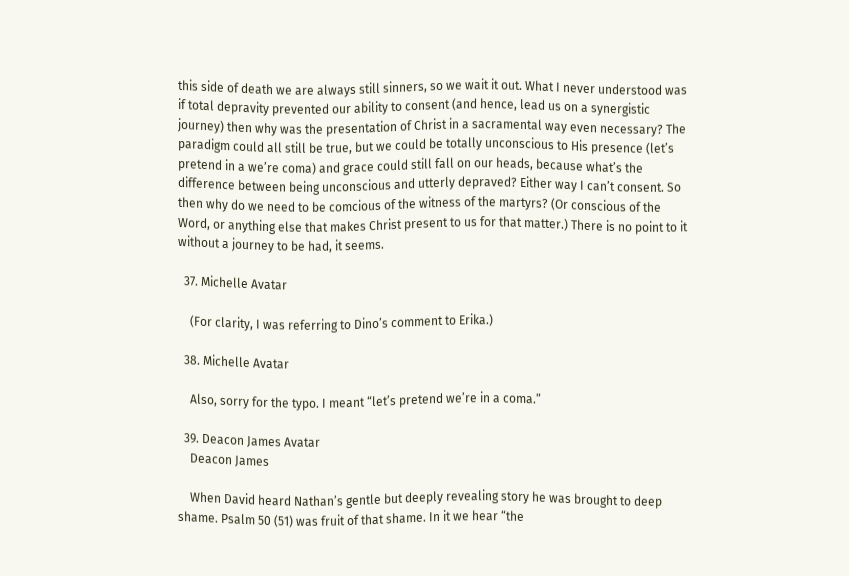this side of death we are always still sinners, so we wait it out. What I never understood was if total depravity prevented our ability to consent (and hence, lead us on a synergistic journey) then why was the presentation of Christ in a sacramental way even necessary? The paradigm could all still be true, but we could be totally unconscious to His presence (let’s pretend in a we’re coma) and grace could still fall on our heads, because what’s the difference between being unconscious and utterly depraved? Either way I can’t consent. So then why do we need to be comcious of the witness of the martyrs? (Or conscious of the Word, or anything else that makes Christ present to us for that matter.) There is no point to it without a journey to be had, it seems.

  37. Michelle Avatar

    (For clarity, I was referring to Dino’s comment to Erika.)

  38. Michelle Avatar

    Also, sorry for the typo. I meant “let’s pretend we’re in a coma.”

  39. Deacon James Avatar
    Deacon James

    When David heard Nathan’s gentle but deeply revealing story he was brought to deep shame. Psalm 50 (51) was fruit of that shame. In it we hear “the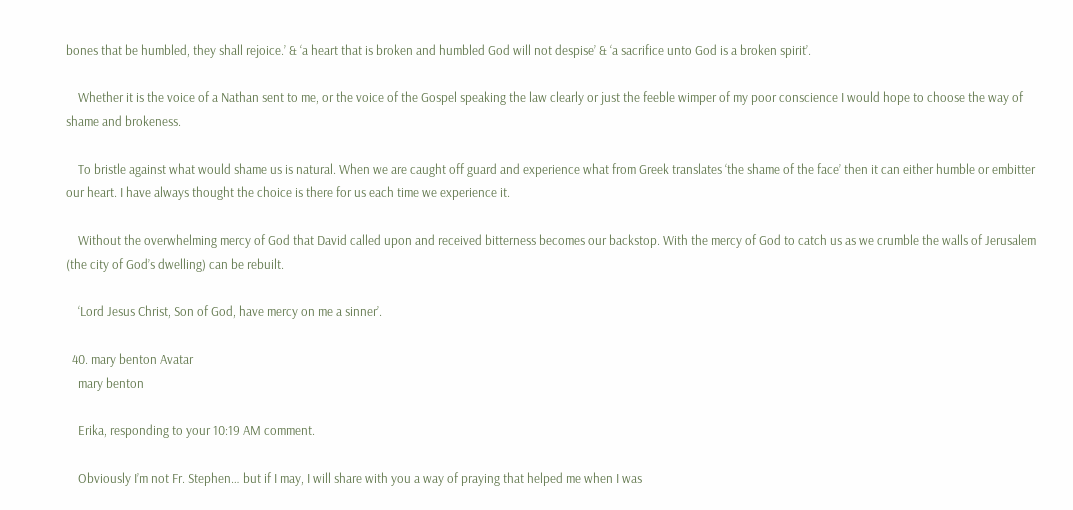bones that be humbled, they shall rejoice.’ & ‘a heart that is broken and humbled God will not despise’ & ‘a sacrifice unto God is a broken spirit’.

    Whether it is the voice of a Nathan sent to me, or the voice of the Gospel speaking the law clearly or just the feeble wimper of my poor conscience I would hope to choose the way of shame and brokeness.

    To bristle against what would shame us is natural. When we are caught off guard and experience what from Greek translates ‘the shame of the face’ then it can either humble or embitter our heart. I have always thought the choice is there for us each time we experience it.

    Without the overwhelming mercy of God that David called upon and received bitterness becomes our backstop. With the mercy of God to catch us as we crumble the walls of Jerusalem (the city of God’s dwelling) can be rebuilt.

    ‘Lord Jesus Christ, Son of God, have mercy on me a sinner’.

  40. mary benton Avatar
    mary benton

    Erika, responding to your 10:19 AM comment.

    Obviously I’m not Fr. Stephen… but if I may, I will share with you a way of praying that helped me when I was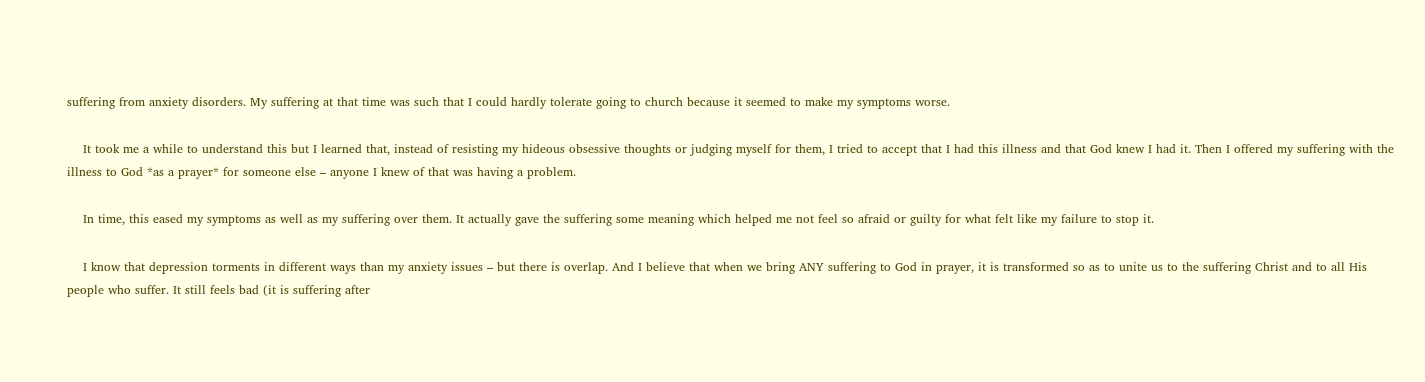suffering from anxiety disorders. My suffering at that time was such that I could hardly tolerate going to church because it seemed to make my symptoms worse.

    It took me a while to understand this but I learned that, instead of resisting my hideous obsessive thoughts or judging myself for them, I tried to accept that I had this illness and that God knew I had it. Then I offered my suffering with the illness to God *as a prayer* for someone else – anyone I knew of that was having a problem.

    In time, this eased my symptoms as well as my suffering over them. It actually gave the suffering some meaning which helped me not feel so afraid or guilty for what felt like my failure to stop it.

    I know that depression torments in different ways than my anxiety issues – but there is overlap. And I believe that when we bring ANY suffering to God in prayer, it is transformed so as to unite us to the suffering Christ and to all His people who suffer. It still feels bad (it is suffering after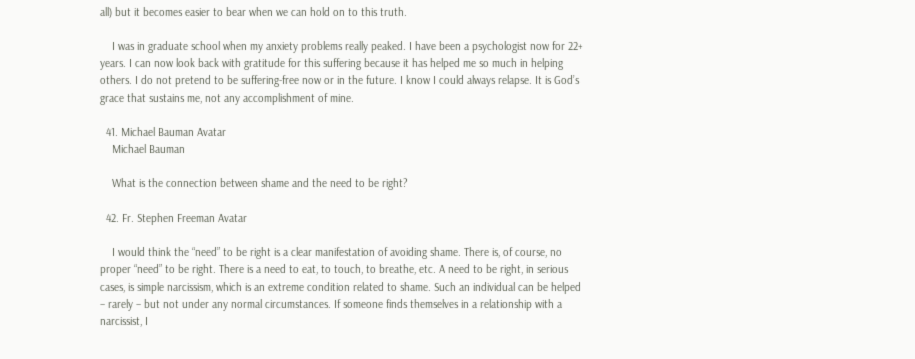all) but it becomes easier to bear when we can hold on to this truth.

    I was in graduate school when my anxiety problems really peaked. I have been a psychologist now for 22+ years. I can now look back with gratitude for this suffering because it has helped me so much in helping others. I do not pretend to be suffering-free now or in the future. I know I could always relapse. It is God’s grace that sustains me, not any accomplishment of mine.

  41. Michael Bauman Avatar
    Michael Bauman

    What is the connection between shame and the need to be right?

  42. Fr. Stephen Freeman Avatar

    I would think the “need” to be right is a clear manifestation of avoiding shame. There is, of course, no proper “need” to be right. There is a need to eat, to touch, to breathe, etc. A need to be right, in serious cases, is simple narcissism, which is an extreme condition related to shame. Such an individual can be helped – rarely – but not under any normal circumstances. If someone finds themselves in a relationship with a narcissist, I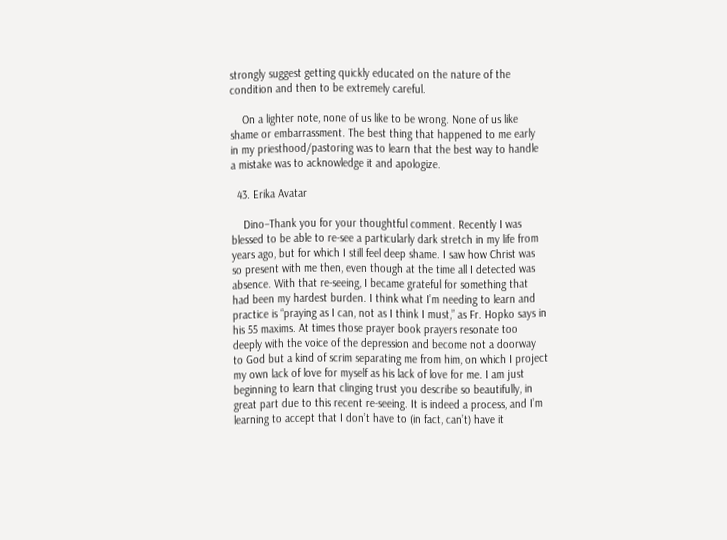strongly suggest getting quickly educated on the nature of the condition and then to be extremely careful.

    On a lighter note, none of us like to be wrong. None of us like shame or embarrassment. The best thing that happened to me early in my priesthood/pastoring was to learn that the best way to handle a mistake was to acknowledge it and apologize.

  43. Erika Avatar

    Dino–Thank you for your thoughtful comment. Recently I was blessed to be able to re-see a particularly dark stretch in my life from years ago, but for which I still feel deep shame. I saw how Christ was so present with me then, even though at the time all I detected was absence. With that re-seeing, I became grateful for something that had been my hardest burden. I think what I’m needing to learn and practice is “praying as I can, not as I think I must,” as Fr. Hopko says in his 55 maxims. At times those prayer book prayers resonate too deeply with the voice of the depression and become not a doorway to God but a kind of scrim separating me from him, on which I project my own lack of love for myself as his lack of love for me. I am just beginning to learn that clinging trust you describe so beautifully, in great part due to this recent re-seeing. It is indeed a process, and I’m learning to accept that I don’t have to (in fact, can’t) have it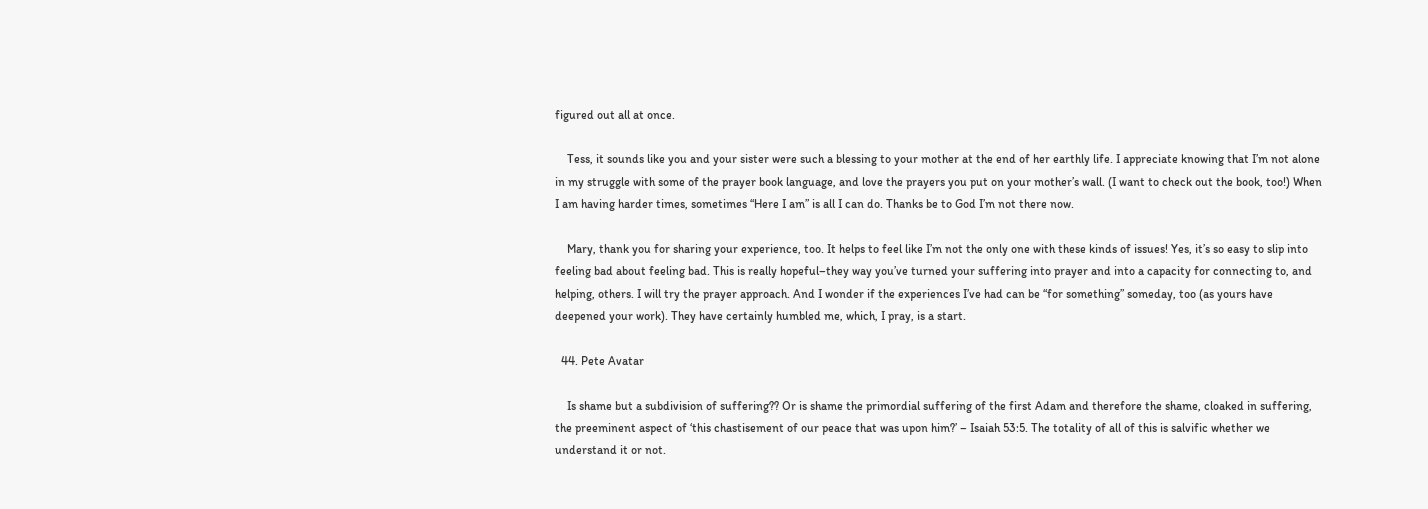figured out all at once.

    Tess, it sounds like you and your sister were such a blessing to your mother at the end of her earthly life. I appreciate knowing that I’m not alone in my struggle with some of the prayer book language, and love the prayers you put on your mother’s wall. (I want to check out the book, too!) When I am having harder times, sometimes “Here I am” is all I can do. Thanks be to God I’m not there now.

    Mary, thank you for sharing your experience, too. It helps to feel like I’m not the only one with these kinds of issues! Yes, it’s so easy to slip into feeling bad about feeling bad. This is really hopeful–they way you’ve turned your suffering into prayer and into a capacity for connecting to, and helping, others. I will try the prayer approach. And I wonder if the experiences I’ve had can be “for something” someday, too (as yours have deepened your work). They have certainly humbled me, which, I pray, is a start.

  44. Pete Avatar

    Is shame but a subdivision of suffering?? Or is shame the primordial suffering of the first Adam and therefore the shame, cloaked in suffering, the preeminent aspect of ‘this chastisement of our peace that was upon him?’ – Isaiah 53:5. The totality of all of this is salvific whether we understand it or not.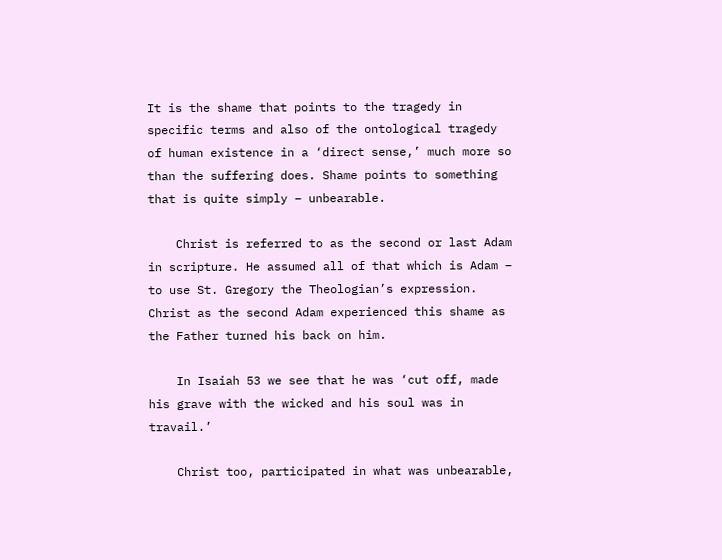It is the shame that points to the tragedy in specific terms and also of the ontological tragedy of human existence in a ‘direct sense,’ much more so than the suffering does. Shame points to something that is quite simply – unbearable.

    Christ is referred to as the second or last Adam in scripture. He assumed all of that which is Adam – to use St. Gregory the Theologian’s expression. Christ as the second Adam experienced this shame as the Father turned his back on him.

    In Isaiah 53 we see that he was ‘cut off, made his grave with the wicked and his soul was in travail.’

    Christ too, participated in what was unbearable,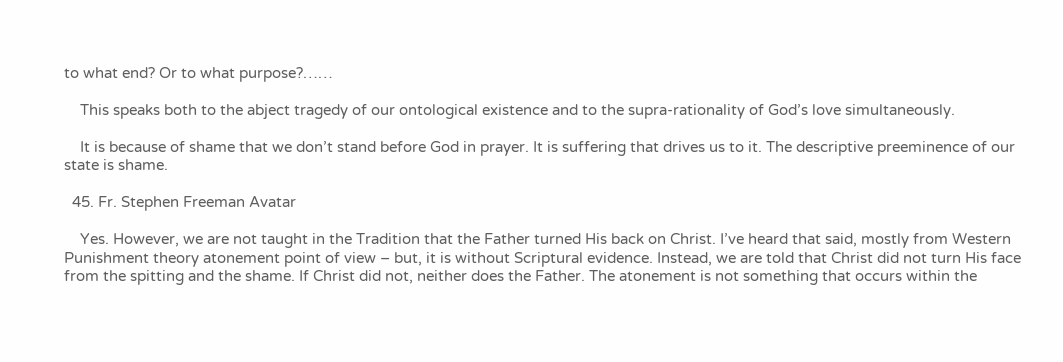to what end? Or to what purpose?……

    This speaks both to the abject tragedy of our ontological existence and to the supra-rationality of God’s love simultaneously.

    It is because of shame that we don’t stand before God in prayer. It is suffering that drives us to it. The descriptive preeminence of our state is shame.

  45. Fr. Stephen Freeman Avatar

    Yes. However, we are not taught in the Tradition that the Father turned His back on Christ. I’ve heard that said, mostly from Western Punishment theory atonement point of view – but, it is without Scriptural evidence. Instead, we are told that Christ did not turn His face from the spitting and the shame. If Christ did not, neither does the Father. The atonement is not something that occurs within the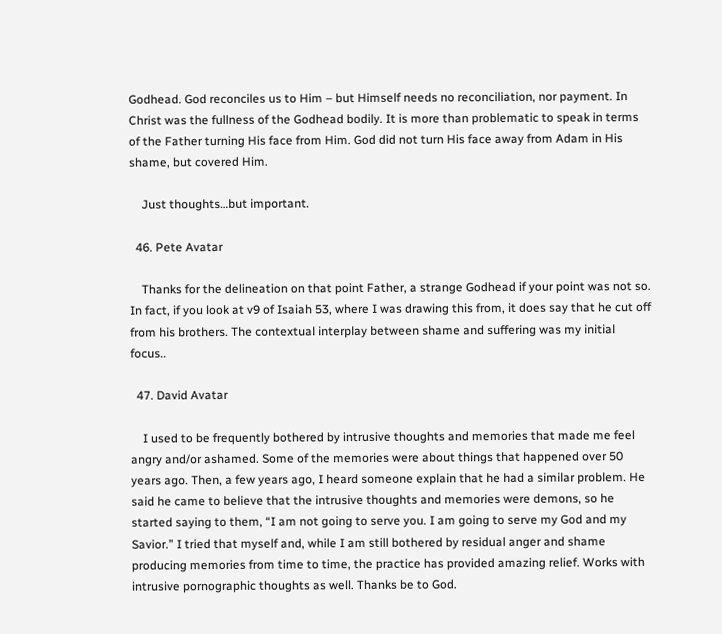Godhead. God reconciles us to Him – but Himself needs no reconciliation, nor payment. In Christ was the fullness of the Godhead bodily. It is more than problematic to speak in terms of the Father turning His face from Him. God did not turn His face away from Adam in His shame, but covered Him.

    Just thoughts…but important.

  46. Pete Avatar

    Thanks for the delineation on that point Father, a strange Godhead if your point was not so. In fact, if you look at v9 of Isaiah 53, where I was drawing this from, it does say that he cut off from his brothers. The contextual interplay between shame and suffering was my initial focus..

  47. David Avatar

    I used to be frequently bothered by intrusive thoughts and memories that made me feel angry and/or ashamed. Some of the memories were about things that happened over 50 years ago. Then, a few years ago, I heard someone explain that he had a similar problem. He said he came to believe that the intrusive thoughts and memories were demons, so he started saying to them, “I am not going to serve you. I am going to serve my God and my Savior.” I tried that myself and, while I am still bothered by residual anger and shame producing memories from time to time, the practice has provided amazing relief. Works with intrusive pornographic thoughts as well. Thanks be to God.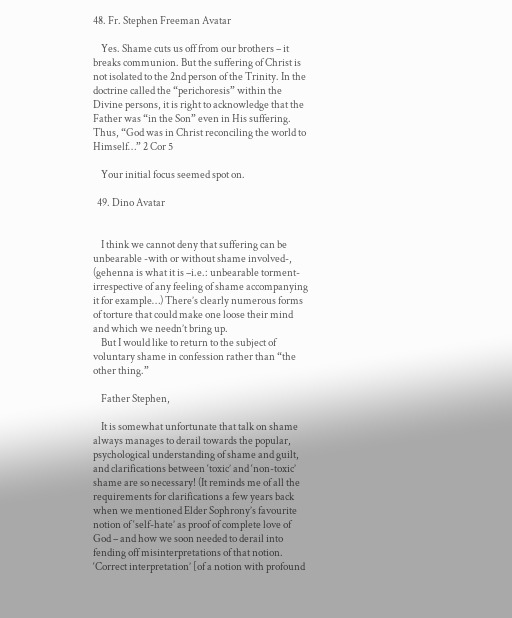48. Fr. Stephen Freeman Avatar

    Yes. Shame cuts us off from our brothers – it breaks communion. But the suffering of Christ is not isolated to the 2nd person of the Trinity. In the doctrine called the “perichoresis” within the Divine persons, it is right to acknowledge that the Father was “in the Son” even in His suffering. Thus, “God was in Christ reconciling the world to Himself…” 2 Cor 5

    Your initial focus seemed spot on.

  49. Dino Avatar


    I think we cannot deny that suffering can be unbearable -with or without shame involved-, (gehenna is what it is –i.e.: unbearable torment- irrespective of any feeling of shame accompanying it for example…) There’s clearly numerous forms of torture that could make one loose their mind and which we needn’t bring up.
    But I would like to return to the subject of voluntary shame in confession rather than “the other thing.”

    Father Stephen,

    It is somewhat unfortunate that talk on shame always manages to derail towards the popular, psychological understanding of shame and guilt, and clarifications between ‘toxic’ and ‘non-toxic’ shame are so necessary! (It reminds me of all the requirements for clarifications a few years back when we mentioned Elder Sophrony’s favourite notion of ‘self-hate’ as proof of complete love of God – and how we soon needed to derail into fending off misinterpretations of that notion. ‘Correct interpretation’ [of a notion with profound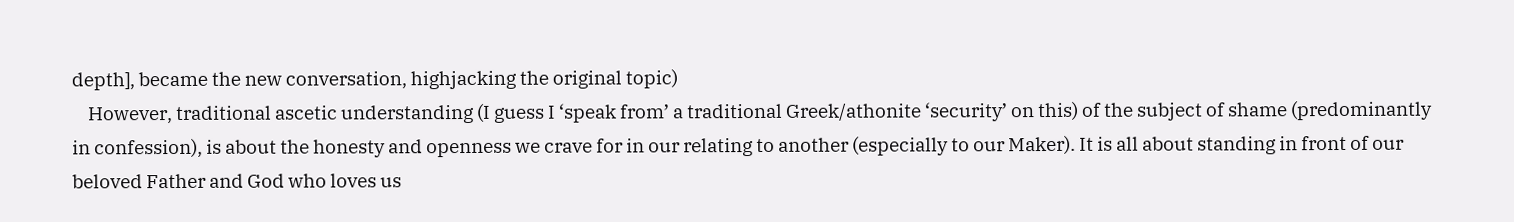depth], became the new conversation, highjacking the original topic)
    However, traditional ascetic understanding (I guess I ‘speak from’ a traditional Greek/athonite ‘security’ on this) of the subject of shame (predominantly in confession), is about the honesty and openness we crave for in our relating to another (especially to our Maker). It is all about standing in front of our beloved Father and God who loves us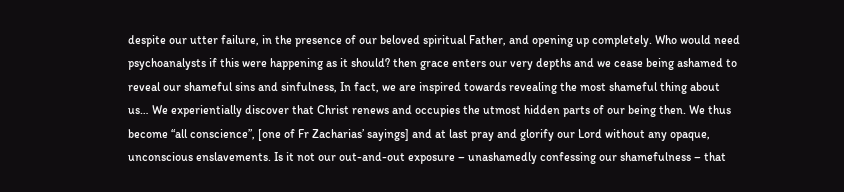despite our utter failure, in the presence of our beloved spiritual Father, and opening up completely. Who would need psychoanalysts if this were happening as it should? then grace enters our very depths and we cease being ashamed to reveal our shameful sins and sinfulness, In fact, we are inspired towards revealing the most shameful thing about us… We experientially discover that Christ renews and occupies the utmost hidden parts of our being then. We thus become “all conscience”, [one of Fr Zacharias’ sayings] and at last pray and glorify our Lord without any opaque, unconscious enslavements. Is it not our out-and-out exposure – unashamedly confessing our shamefulness – that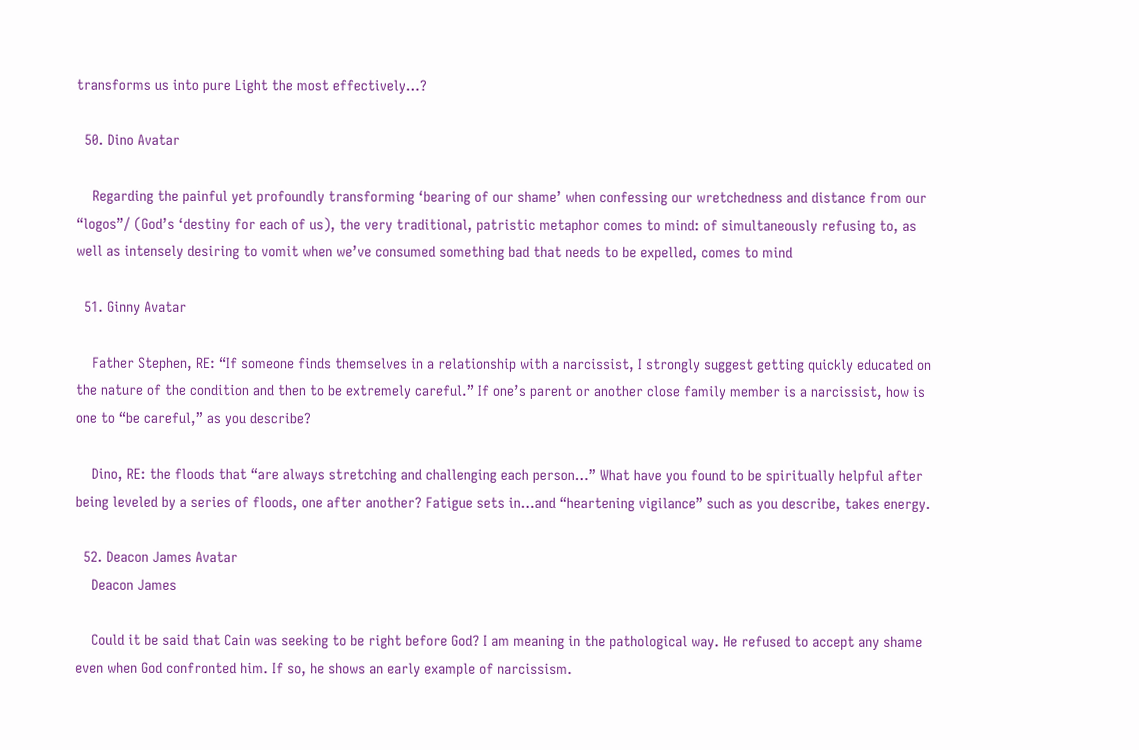transforms us into pure Light the most effectively…?

  50. Dino Avatar

    Regarding the painful yet profoundly transforming ‘bearing of our shame’ when confessing our wretchedness and distance from our “logos”/ (God’s ‘destiny for each of us), the very traditional, patristic metaphor comes to mind: of simultaneously refusing to, as well as intensely desiring to vomit when we’ve consumed something bad that needs to be expelled, comes to mind

  51. Ginny Avatar

    Father Stephen, RE: “If someone finds themselves in a relationship with a narcissist, I strongly suggest getting quickly educated on the nature of the condition and then to be extremely careful.” If one’s parent or another close family member is a narcissist, how is one to “be careful,” as you describe?

    Dino, RE: the floods that “are always stretching and challenging each person…” What have you found to be spiritually helpful after being leveled by a series of floods, one after another? Fatigue sets in…and “heartening vigilance” such as you describe, takes energy.

  52. Deacon James Avatar
    Deacon James

    Could it be said that Cain was seeking to be right before God? I am meaning in the pathological way. He refused to accept any shame even when God confronted him. If so, he shows an early example of narcissism.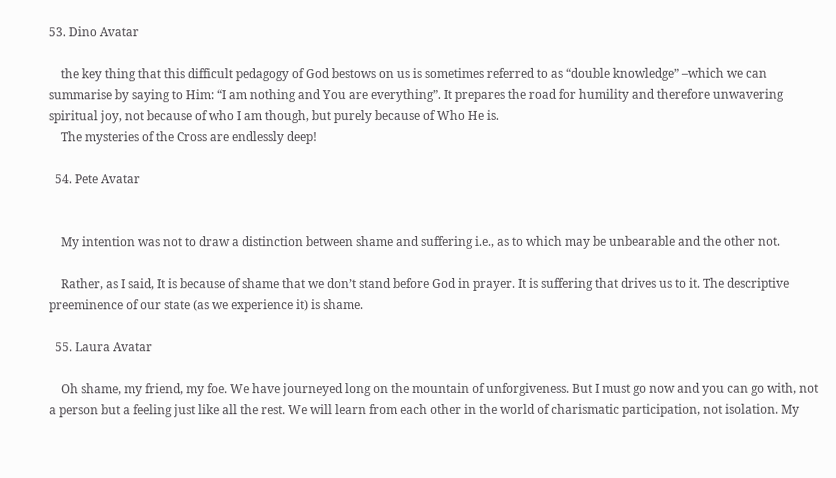53. Dino Avatar

    the key thing that this difficult pedagogy of God bestows on us is sometimes referred to as “double knowledge” –which we can summarise by saying to Him: “I am nothing and You are everything”. It prepares the road for humility and therefore unwavering spiritual joy, not because of who I am though, but purely because of Who He is.
    The mysteries of the Cross are endlessly deep!

  54. Pete Avatar


    My intention was not to draw a distinction between shame and suffering i.e., as to which may be unbearable and the other not.

    Rather, as I said, It is because of shame that we don’t stand before God in prayer. It is suffering that drives us to it. The descriptive preeminence of our state (as we experience it) is shame.

  55. Laura Avatar

    Oh shame, my friend, my foe. We have journeyed long on the mountain of unforgiveness. But I must go now and you can go with, not a person but a feeling just like all the rest. We will learn from each other in the world of charismatic participation, not isolation. My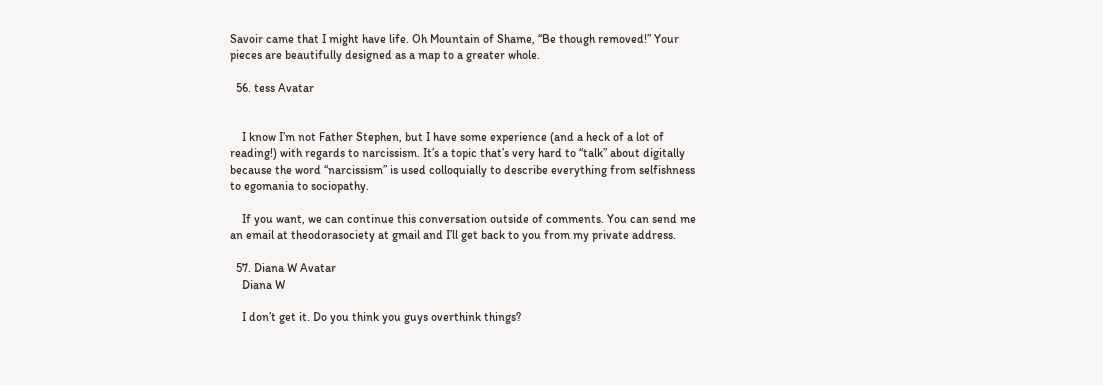Savoir came that I might have life. Oh Mountain of Shame, “Be though removed!” Your pieces are beautifully designed as a map to a greater whole.

  56. tess Avatar


    I know I’m not Father Stephen, but I have some experience (and a heck of a lot of reading!) with regards to narcissism. It’s a topic that’s very hard to “talk” about digitally because the word “narcissism” is used colloquially to describe everything from selfishness to egomania to sociopathy.

    If you want, we can continue this conversation outside of comments. You can send me an email at theodorasociety at gmail and I’ll get back to you from my private address.

  57. Diana W Avatar
    Diana W

    I don’t get it. Do you think you guys overthink things?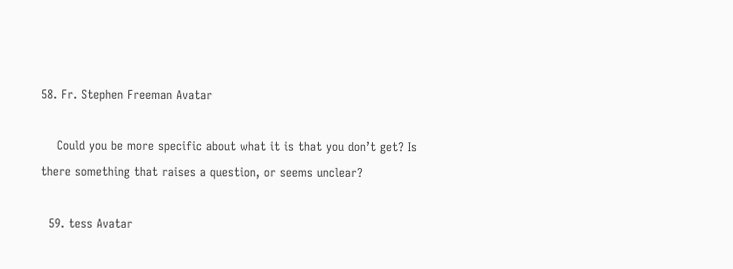58. Fr. Stephen Freeman Avatar

    Could you be more specific about what it is that you don’t get? Is there something that raises a question, or seems unclear?

  59. tess Avatar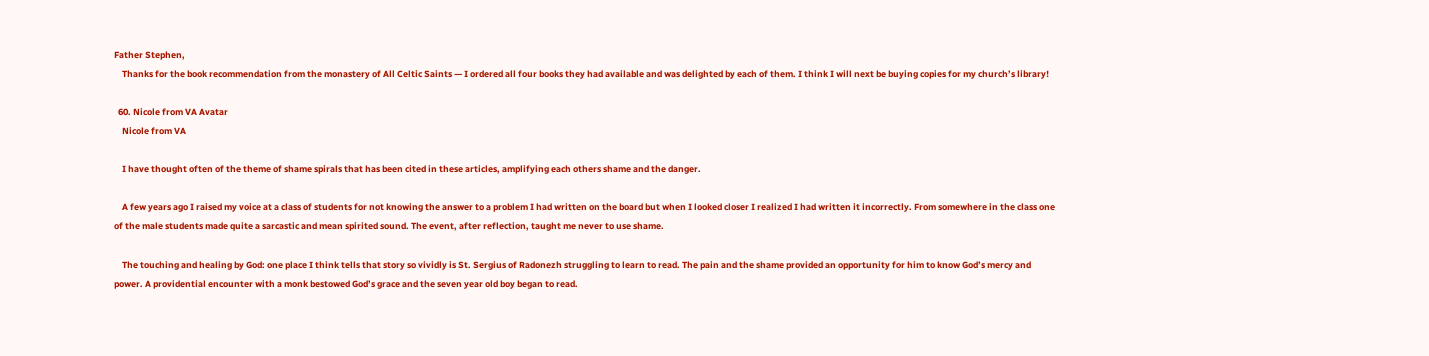Father Stephen,
    Thanks for the book recommendation from the monastery of All Celtic Saints — I ordered all four books they had available and was delighted by each of them. I think I will next be buying copies for my church’s library!

  60. Nicole from VA Avatar
    Nicole from VA

    I have thought often of the theme of shame spirals that has been cited in these articles, amplifying each others shame and the danger.

    A few years ago I raised my voice at a class of students for not knowing the answer to a problem I had written on the board but when I looked closer I realized I had written it incorrectly. From somewhere in the class one of the male students made quite a sarcastic and mean spirited sound. The event, after reflection, taught me never to use shame.

    The touching and healing by God: one place I think tells that story so vividly is St. Sergius of Radonezh struggling to learn to read. The pain and the shame provided an opportunity for him to know God’s mercy and power. A providential encounter with a monk bestowed God’s grace and the seven year old boy began to read.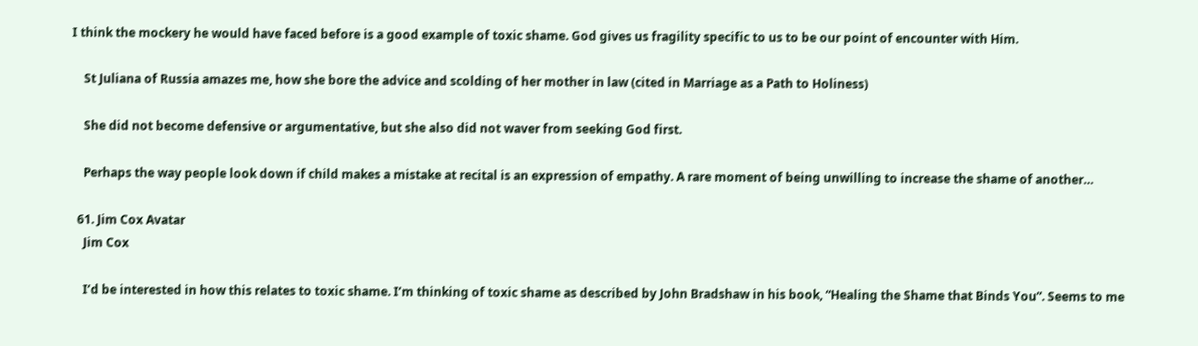I think the mockery he would have faced before is a good example of toxic shame. God gives us fragility specific to us to be our point of encounter with Him.

    St Juliana of Russia amazes me, how she bore the advice and scolding of her mother in law (cited in Marriage as a Path to Holiness)

    She did not become defensive or argumentative, but she also did not waver from seeking God first.

    Perhaps the way people look down if child makes a mistake at recital is an expression of empathy. A rare moment of being unwilling to increase the shame of another…

  61. Jim Cox Avatar
    Jim Cox

    I’d be interested in how this relates to toxic shame. I’m thinking of toxic shame as described by John Bradshaw in his book, “Healing the Shame that Binds You”. Seems to me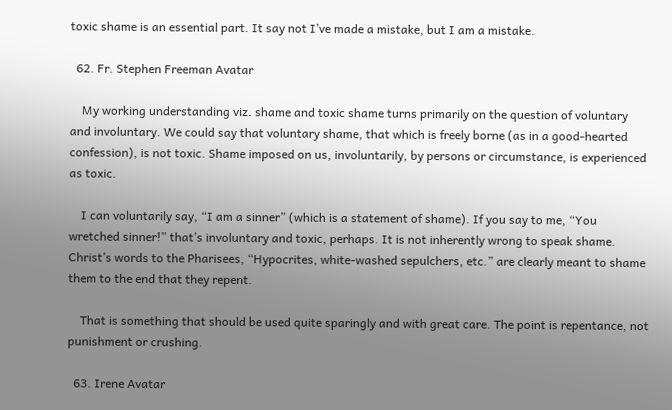toxic shame is an essential part. It say not I’ve made a mistake, but I am a mistake.

  62. Fr. Stephen Freeman Avatar

    My working understanding viz. shame and toxic shame turns primarily on the question of voluntary and involuntary. We could say that voluntary shame, that which is freely borne (as in a good-hearted confession), is not toxic. Shame imposed on us, involuntarily, by persons or circumstance, is experienced as toxic.

    I can voluntarily say, “I am a sinner” (which is a statement of shame). If you say to me, “You wretched sinner!” that’s involuntary and toxic, perhaps. It is not inherently wrong to speak shame. Christ’s words to the Pharisees, “Hypocrites, white-washed sepulchers, etc.” are clearly meant to shame them to the end that they repent.

    That is something that should be used quite sparingly and with great care. The point is repentance, not punishment or crushing.

  63. Irene Avatar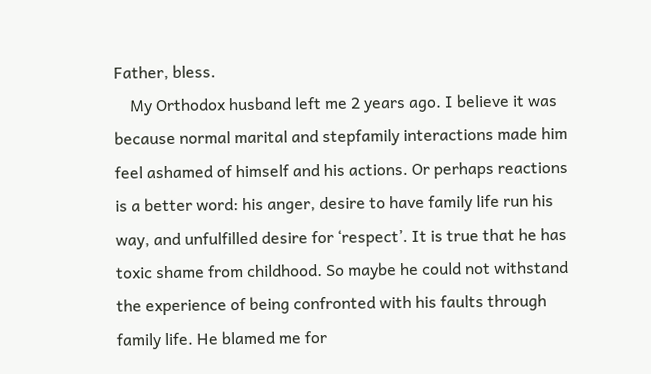Father, bless.
    My Orthodox husband left me 2 years ago. I believe it was because normal marital and stepfamily interactions made him feel ashamed of himself and his actions. Or perhaps reactions is a better word: his anger, desire to have family life run his way, and unfulfilled desire for ‘respect’. It is true that he has toxic shame from childhood. So maybe he could not withstand the experience of being confronted with his faults through family life. He blamed me for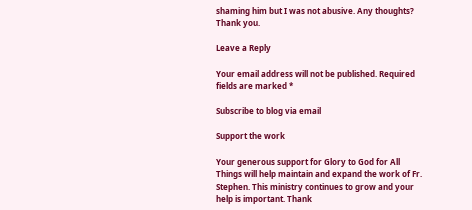shaming him but I was not abusive. Any thoughts? Thank you.

Leave a Reply

Your email address will not be published. Required fields are marked *

Subscribe to blog via email

Support the work

Your generous support for Glory to God for All Things will help maintain and expand the work of Fr. Stephen. This ministry continues to grow and your help is important. Thank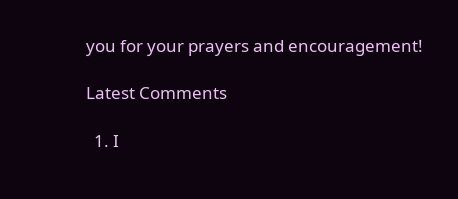you for your prayers and encouragement!

Latest Comments

  1. I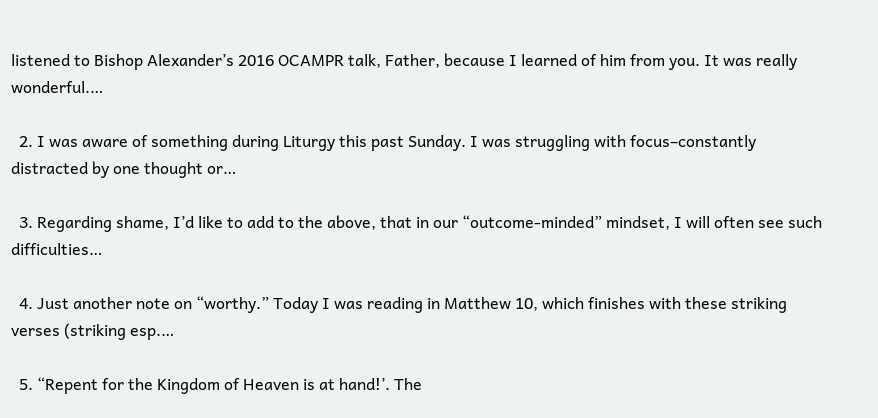listened to Bishop Alexander’s 2016 OCAMPR talk, Father, because I learned of him from you. It was really wonderful.…

  2. I was aware of something during Liturgy this past Sunday. I was struggling with focus–constantly distracted by one thought or…

  3. Regarding shame, I’d like to add to the above, that in our “outcome-minded” mindset, I will often see such difficulties…

  4. Just another note on “worthy.” Today I was reading in Matthew 10, which finishes with these striking verses (striking esp.…

  5. “Repent for the Kingdom of Heaven is at hand!’. The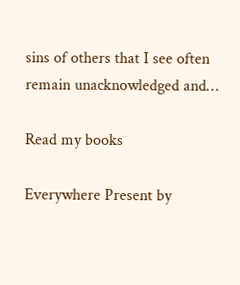sins of others that I see often remain unacknowledged and…

Read my books

Everywhere Present by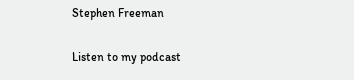Stephen Freeman

Listen to my podcast